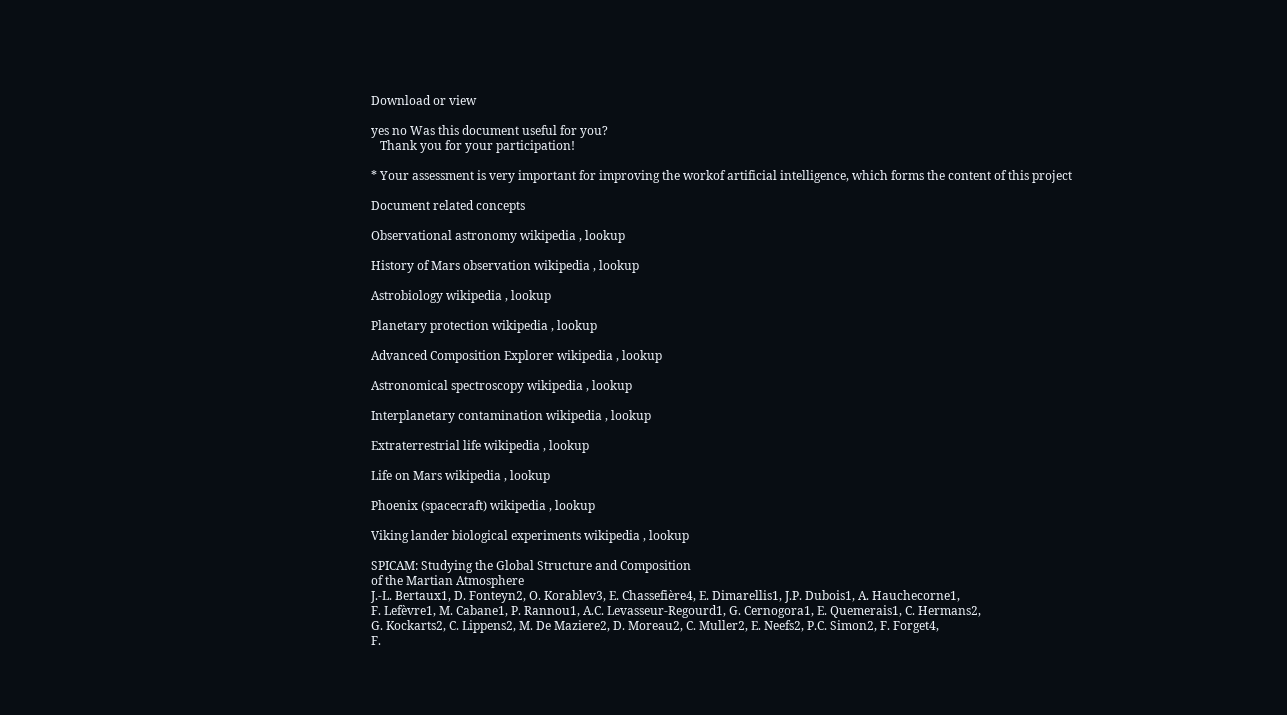Download or view

yes no Was this document useful for you?
   Thank you for your participation!

* Your assessment is very important for improving the workof artificial intelligence, which forms the content of this project

Document related concepts

Observational astronomy wikipedia , lookup

History of Mars observation wikipedia , lookup

Astrobiology wikipedia , lookup

Planetary protection wikipedia , lookup

Advanced Composition Explorer wikipedia , lookup

Astronomical spectroscopy wikipedia , lookup

Interplanetary contamination wikipedia , lookup

Extraterrestrial life wikipedia , lookup

Life on Mars wikipedia , lookup

Phoenix (spacecraft) wikipedia , lookup

Viking lander biological experiments wikipedia , lookup

SPICAM: Studying the Global Structure and Composition
of the Martian Atmosphere
J.-L. Bertaux1, D. Fonteyn2, O. Korablev3, E. Chassefière4, E. Dimarellis1, J.P. Dubois1, A. Hauchecorne1,
F. Lefèvre1, M. Cabane1, P. Rannou1, A.C. Levasseur-Regourd1, G. Cernogora1, E. Quemerais1, C. Hermans2,
G. Kockarts2, C. Lippens2, M. De Maziere2, D. Moreau2, C. Muller2, E. Neefs2, P.C. Simon2, F. Forget4,
F.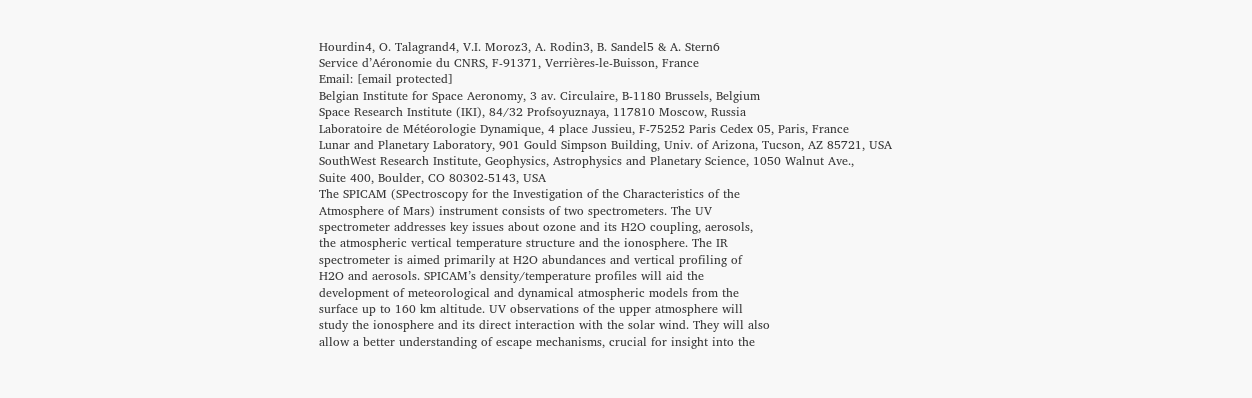Hourdin4, O. Talagrand4, V.I. Moroz3, A. Rodin3, B. Sandel5 & A. Stern6
Service d’Aéronomie du CNRS, F-91371, Verrières-le-Buisson, France
Email: [email protected]
Belgian Institute for Space Aeronomy, 3 av. Circulaire, B-1180 Brussels, Belgium
Space Research Institute (IKI), 84/32 Profsoyuznaya, 117810 Moscow, Russia
Laboratoire de Météorologie Dynamique, 4 place Jussieu, F-75252 Paris Cedex 05, Paris, France
Lunar and Planetary Laboratory, 901 Gould Simpson Building, Univ. of Arizona, Tucson, AZ 85721, USA
SouthWest Research Institute, Geophysics, Astrophysics and Planetary Science, 1050 Walnut Ave.,
Suite 400, Boulder, CO 80302-5143, USA
The SPICAM (SPectroscopy for the Investigation of the Characteristics of the
Atmosphere of Mars) instrument consists of two spectrometers. The UV
spectrometer addresses key issues about ozone and its H2O coupling, aerosols,
the atmospheric vertical temperature structure and the ionosphere. The IR
spectrometer is aimed primarily at H2O abundances and vertical profiling of
H2O and aerosols. SPICAM’s density/temperature profiles will aid the
development of meteorological and dynamical atmospheric models from the
surface up to 160 km altitude. UV observations of the upper atmosphere will
study the ionosphere and its direct interaction with the solar wind. They will also
allow a better understanding of escape mechanisms, crucial for insight into the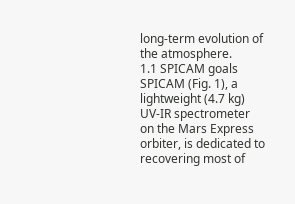long-term evolution of the atmosphere.
1.1 SPICAM goals
SPICAM (Fig. 1), a lightweight (4.7 kg) UV-IR spectrometer on the Mars Express
orbiter, is dedicated to recovering most of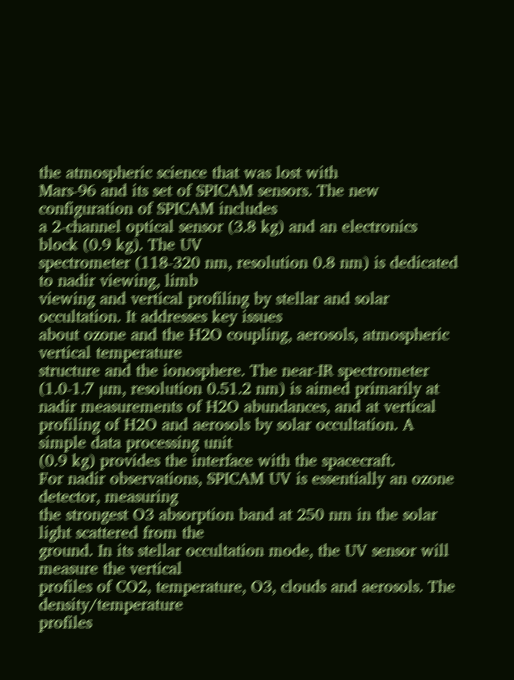the atmospheric science that was lost with
Mars-96 and its set of SPICAM sensors. The new configuration of SPICAM includes
a 2-channel optical sensor (3.8 kg) and an electronics block (0.9 kg). The UV
spectrometer (118-320 nm, resolution 0.8 nm) is dedicated to nadir viewing, limb
viewing and vertical profiling by stellar and solar occultation. It addresses key issues
about ozone and the H2O coupling, aerosols, atmospheric vertical temperature
structure and the ionosphere. The near-IR spectrometer (1.0-1.7 µm, resolution 0.51.2 nm) is aimed primarily at nadir measurements of H2O abundances, and at vertical
profiling of H2O and aerosols by solar occultation. A simple data processing unit
(0.9 kg) provides the interface with the spacecraft.
For nadir observations, SPICAM UV is essentially an ozone detector, measuring
the strongest O3 absorption band at 250 nm in the solar light scattered from the
ground. In its stellar occultation mode, the UV sensor will measure the vertical
profiles of CO2, temperature, O3, clouds and aerosols. The density/temperature
profiles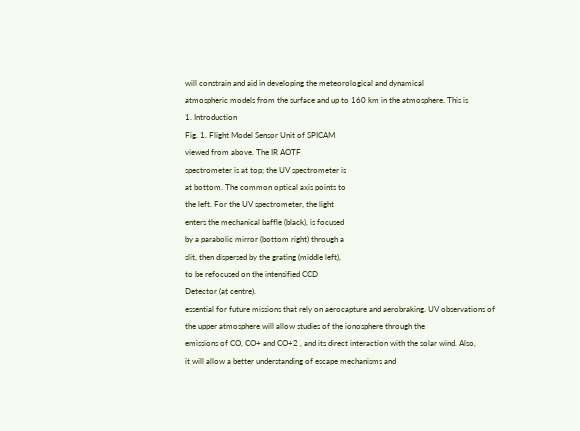will constrain and aid in developing the meteorological and dynamical
atmospheric models from the surface and up to 160 km in the atmosphere. This is
1. Introduction
Fig. 1. Flight Model Sensor Unit of SPICAM
viewed from above. The IR AOTF
spectrometer is at top; the UV spectrometer is
at bottom. The common optical axis points to
the left. For the UV spectrometer, the light
enters the mechanical baffle (black), is focused
by a parabolic mirror (bottom right) through a
slit, then dispersed by the grating (middle left),
to be refocused on the intensified CCD
Detector (at centre).
essential for future missions that rely on aerocapture and aerobraking. UV observations of the upper atmosphere will allow studies of the ionosphere through the
emissions of CO, CO+ and CO+2 , and its direct interaction with the solar wind. Also,
it will allow a better understanding of escape mechanisms and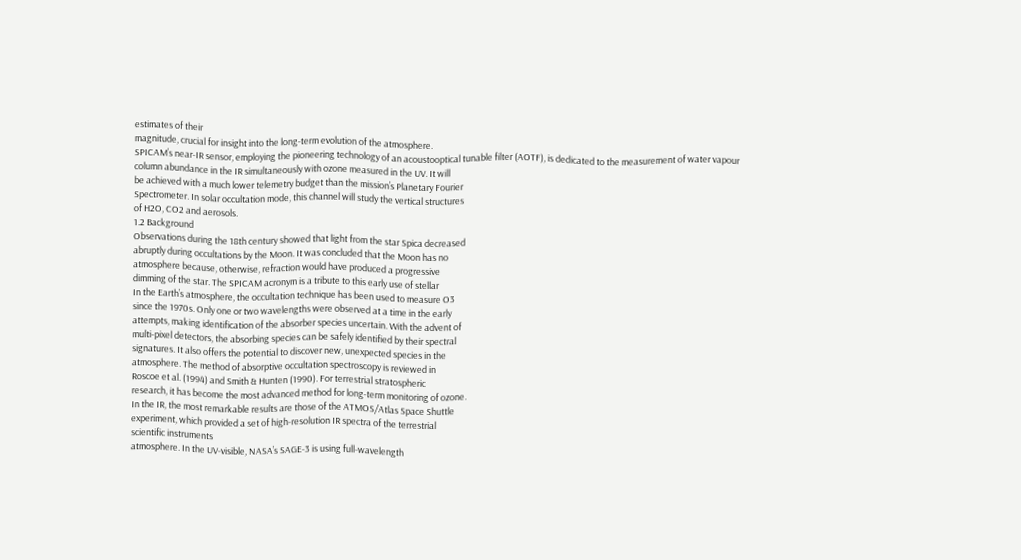estimates of their
magnitude, crucial for insight into the long-term evolution of the atmosphere.
SPICAM’s near-IR sensor, employing the pioneering technology of an acoustooptical tunable filter (AOTF), is dedicated to the measurement of water vapour
column abundance in the IR simultaneously with ozone measured in the UV. It will
be achieved with a much lower telemetry budget than the mission’s Planetary Fourier
Spectrometer. In solar occultation mode, this channel will study the vertical structures
of H2O, CO2 and aerosols.
1.2 Background
Observations during the 18th century showed that light from the star Spica decreased
abruptly during occultations by the Moon. It was concluded that the Moon has no
atmosphere because, otherwise, refraction would have produced a progressive
dimming of the star. The SPICAM acronym is a tribute to this early use of stellar
In the Earth’s atmosphere, the occultation technique has been used to measure O3
since the 1970s. Only one or two wavelengths were observed at a time in the early
attempts, making identification of the absorber species uncertain. With the advent of
multi-pixel detectors, the absorbing species can be safely identified by their spectral
signatures. It also offers the potential to discover new, unexpected species in the
atmosphere. The method of absorptive occultation spectroscopy is reviewed in
Roscoe et al. (1994) and Smith & Hunten (1990). For terrestrial stratospheric
research, it has become the most advanced method for long-term monitoring of ozone.
In the IR, the most remarkable results are those of the ATMOS/Atlas Space Shuttle
experiment, which provided a set of high-resolution IR spectra of the terrestrial
scientific instruments
atmosphere. In the UV-visible, NASA’s SAGE-3 is using full-wavelength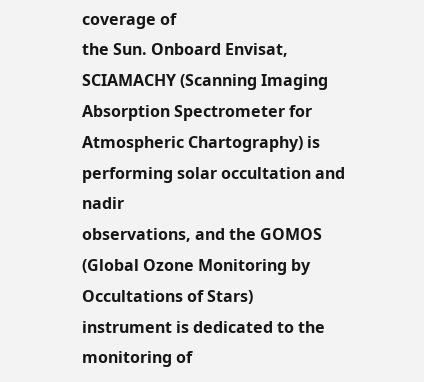coverage of
the Sun. Onboard Envisat, SCIAMACHY (Scanning Imaging Absorption Spectrometer for Atmospheric Chartography) is performing solar occultation and nadir
observations, and the GOMOS (Global Ozone Monitoring by Occultations of Stars)
instrument is dedicated to the monitoring of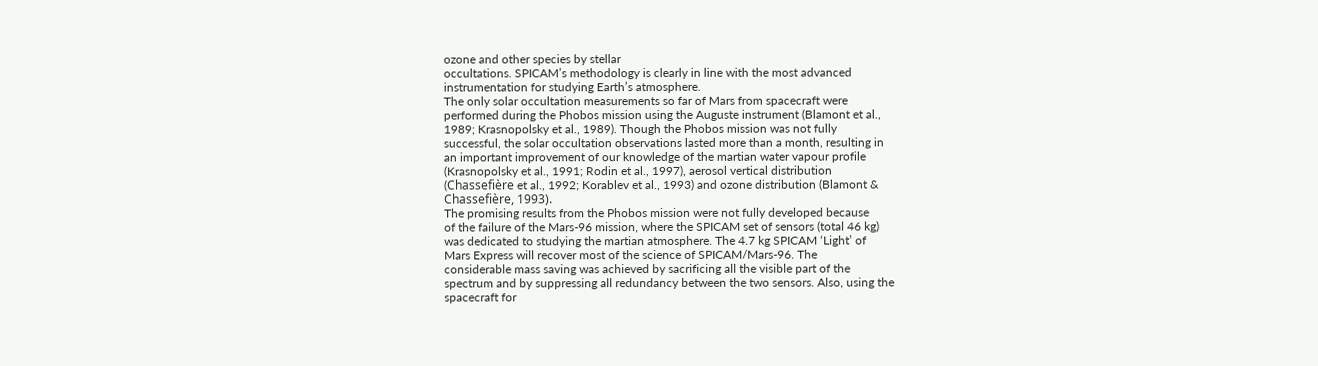ozone and other species by stellar
occultations. SPICAM’s methodology is clearly in line with the most advanced
instrumentation for studying Earth’s atmosphere.
The only solar occultation measurements so far of Mars from spacecraft were
performed during the Phobos mission using the Auguste instrument (Blamont et al.,
1989; Krasnopolsky et al., 1989). Though the Phobos mission was not fully
successful, the solar occultation observations lasted more than a month, resulting in
an important improvement of our knowledge of the martian water vapour profile
(Krasnopolsky et al., 1991; Rodin et al., 1997), aerosol vertical distribution
(Chassefière et al., 1992; Korablev et al., 1993) and ozone distribution (Blamont &
Chassefière, 1993).
The promising results from the Phobos mission were not fully developed because
of the failure of the Mars-96 mission, where the SPICAM set of sensors (total 46 kg)
was dedicated to studying the martian atmosphere. The 4.7 kg SPICAM ‘Light’ of
Mars Express will recover most of the science of SPICAM/Mars-96. The
considerable mass saving was achieved by sacrificing all the visible part of the
spectrum and by suppressing all redundancy between the two sensors. Also, using the
spacecraft for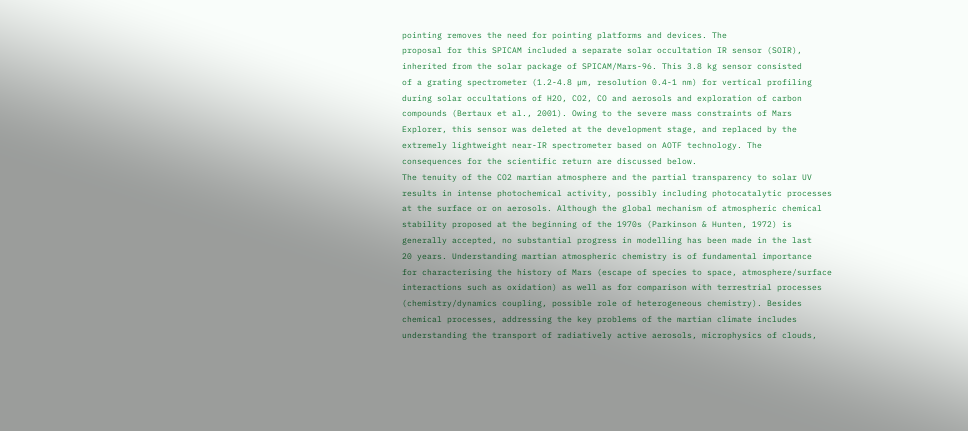pointing removes the need for pointing platforms and devices. The
proposal for this SPICAM included a separate solar occultation IR sensor (SOIR),
inherited from the solar package of SPICAM/Mars-96. This 3.8 kg sensor consisted
of a grating spectrometer (1.2-4.8 µm, resolution 0.4-1 nm) for vertical profiling
during solar occultations of H2O, CO2, CO and aerosols and exploration of carbon
compounds (Bertaux et al., 2001). Owing to the severe mass constraints of Mars
Explorer, this sensor was deleted at the development stage, and replaced by the
extremely lightweight near-IR spectrometer based on AOTF technology. The
consequences for the scientific return are discussed below.
The tenuity of the CO2 martian atmosphere and the partial transparency to solar UV
results in intense photochemical activity, possibly including photocatalytic processes
at the surface or on aerosols. Although the global mechanism of atmospheric chemical
stability proposed at the beginning of the 1970s (Parkinson & Hunten, 1972) is
generally accepted, no substantial progress in modelling has been made in the last
20 years. Understanding martian atmospheric chemistry is of fundamental importance
for characterising the history of Mars (escape of species to space, atmosphere/surface
interactions such as oxidation) as well as for comparison with terrestrial processes
(chemistry/dynamics coupling, possible role of heterogeneous chemistry). Besides
chemical processes, addressing the key problems of the martian climate includes
understanding the transport of radiatively active aerosols, microphysics of clouds,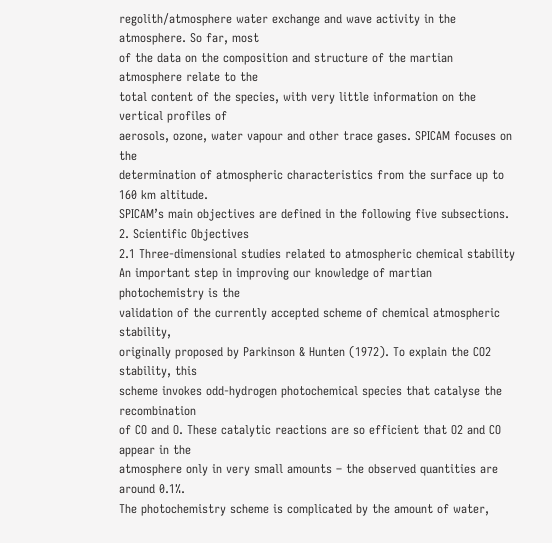regolith/atmosphere water exchange and wave activity in the atmosphere. So far, most
of the data on the composition and structure of the martian atmosphere relate to the
total content of the species, with very little information on the vertical profiles of
aerosols, ozone, water vapour and other trace gases. SPICAM focuses on the
determination of atmospheric characteristics from the surface up to 160 km altitude.
SPICAM’s main objectives are defined in the following five subsections.
2. Scientific Objectives
2.1 Three-dimensional studies related to atmospheric chemical stability
An important step in improving our knowledge of martian photochemistry is the
validation of the currently accepted scheme of chemical atmospheric stability,
originally proposed by Parkinson & Hunten (1972). To explain the CO2 stability, this
scheme invokes odd-hydrogen photochemical species that catalyse the recombination
of CO and O. These catalytic reactions are so efficient that O2 and CO appear in the
atmosphere only in very small amounts – the observed quantities are around 0.1%.
The photochemistry scheme is complicated by the amount of water,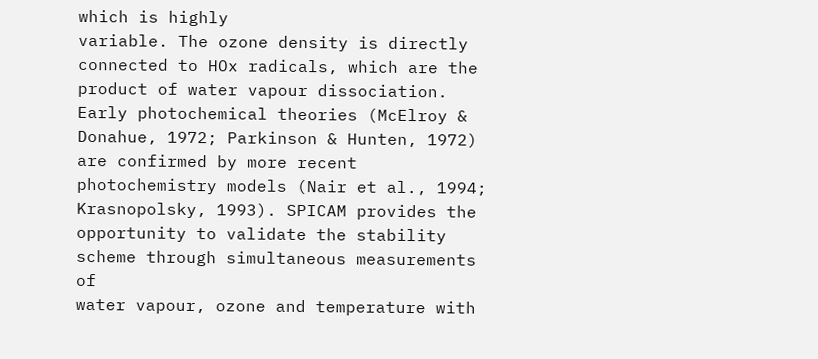which is highly
variable. The ozone density is directly connected to HOx radicals, which are the
product of water vapour dissociation. Early photochemical theories (McElroy &
Donahue, 1972; Parkinson & Hunten, 1972) are confirmed by more recent photochemistry models (Nair et al., 1994; Krasnopolsky, 1993). SPICAM provides the
opportunity to validate the stability scheme through simultaneous measurements of
water vapour, ozone and temperature with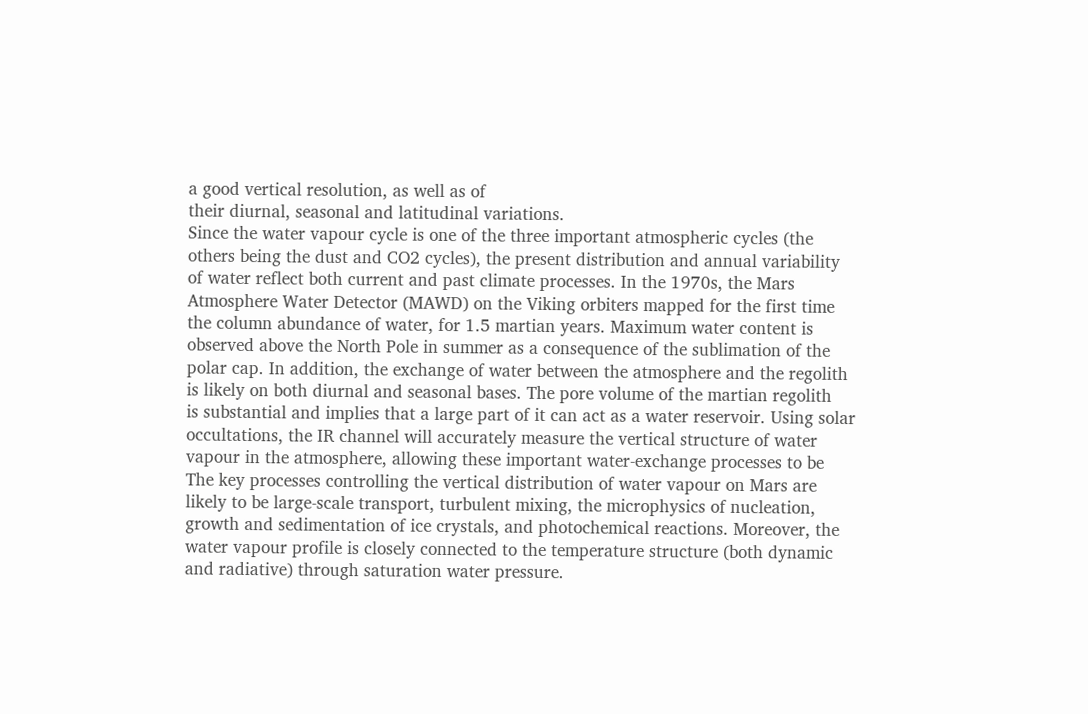a good vertical resolution, as well as of
their diurnal, seasonal and latitudinal variations.
Since the water vapour cycle is one of the three important atmospheric cycles (the
others being the dust and CO2 cycles), the present distribution and annual variability
of water reflect both current and past climate processes. In the 1970s, the Mars
Atmosphere Water Detector (MAWD) on the Viking orbiters mapped for the first time
the column abundance of water, for 1.5 martian years. Maximum water content is
observed above the North Pole in summer as a consequence of the sublimation of the
polar cap. In addition, the exchange of water between the atmosphere and the regolith
is likely on both diurnal and seasonal bases. The pore volume of the martian regolith
is substantial and implies that a large part of it can act as a water reservoir. Using solar
occultations, the IR channel will accurately measure the vertical structure of water
vapour in the atmosphere, allowing these important water-exchange processes to be
The key processes controlling the vertical distribution of water vapour on Mars are
likely to be large-scale transport, turbulent mixing, the microphysics of nucleation,
growth and sedimentation of ice crystals, and photochemical reactions. Moreover, the
water vapour profile is closely connected to the temperature structure (both dynamic
and radiative) through saturation water pressure.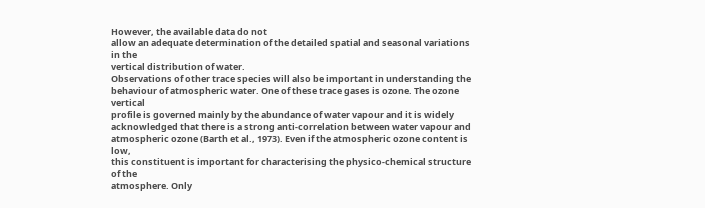However, the available data do not
allow an adequate determination of the detailed spatial and seasonal variations in the
vertical distribution of water.
Observations of other trace species will also be important in understanding the
behaviour of atmospheric water. One of these trace gases is ozone. The ozone vertical
profile is governed mainly by the abundance of water vapour and it is widely
acknowledged that there is a strong anti-correlation between water vapour and
atmospheric ozone (Barth et al., 1973). Even if the atmospheric ozone content is low,
this constituent is important for characterising the physico-chemical structure of the
atmosphere. Only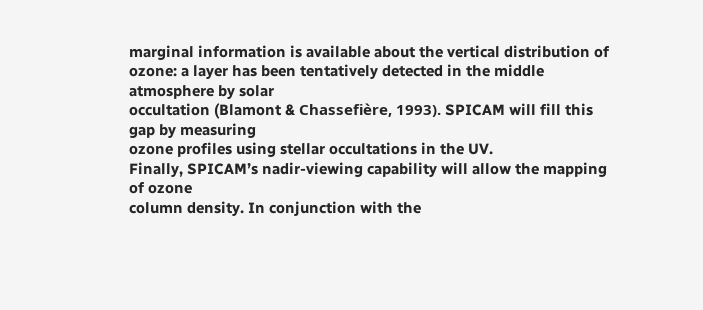marginal information is available about the vertical distribution of
ozone: a layer has been tentatively detected in the middle atmosphere by solar
occultation (Blamont & Chassefière, 1993). SPICAM will fill this gap by measuring
ozone profiles using stellar occultations in the UV.
Finally, SPICAM’s nadir-viewing capability will allow the mapping of ozone
column density. In conjunction with the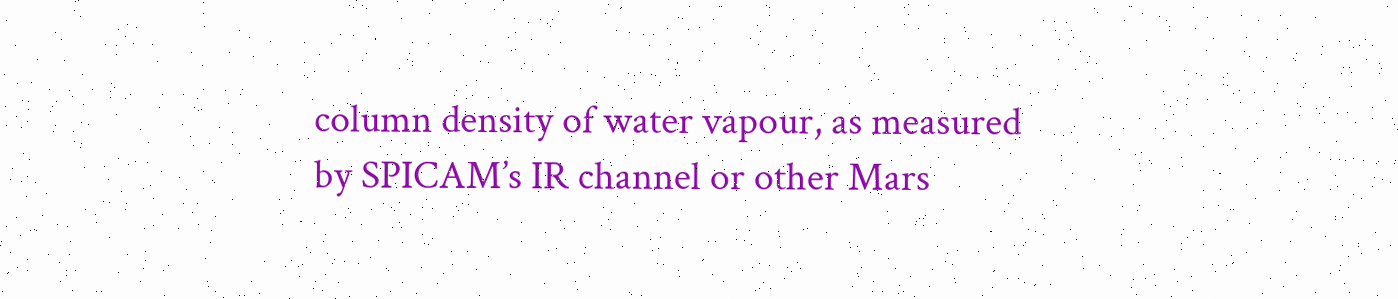column density of water vapour, as measured
by SPICAM’s IR channel or other Mars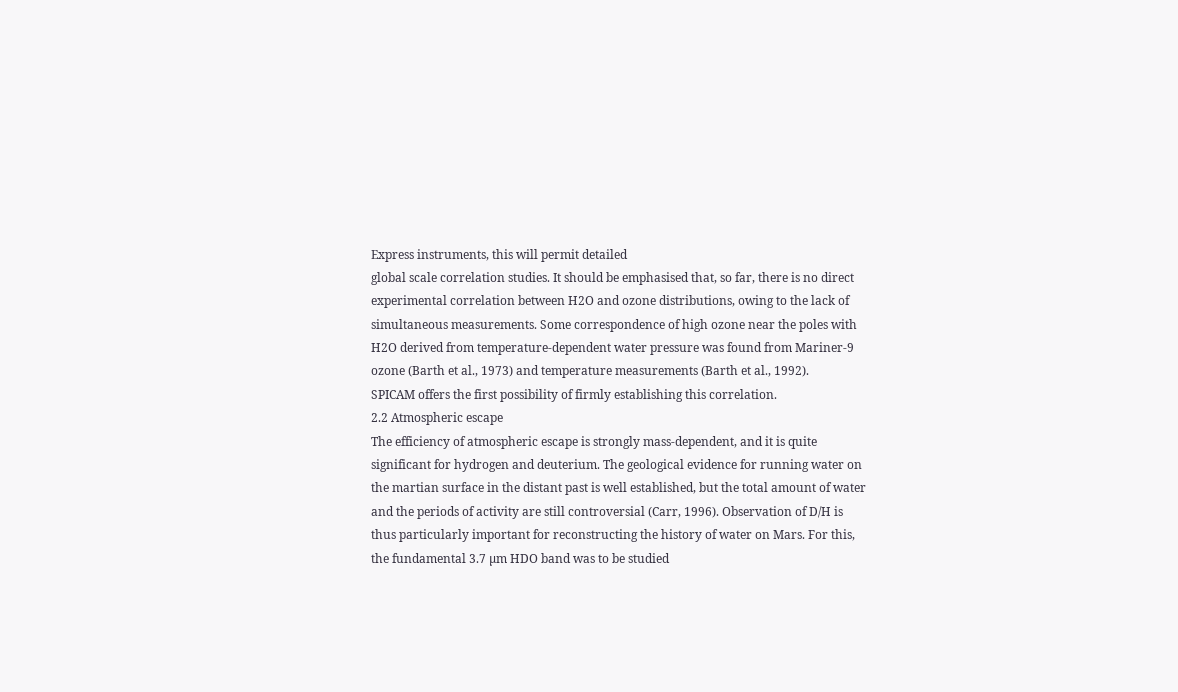Express instruments, this will permit detailed
global scale correlation studies. It should be emphasised that, so far, there is no direct
experimental correlation between H2O and ozone distributions, owing to the lack of
simultaneous measurements. Some correspondence of high ozone near the poles with
H2O derived from temperature-dependent water pressure was found from Mariner-9
ozone (Barth et al., 1973) and temperature measurements (Barth et al., 1992).
SPICAM offers the first possibility of firmly establishing this correlation.
2.2 Atmospheric escape
The efficiency of atmospheric escape is strongly mass-dependent, and it is quite
significant for hydrogen and deuterium. The geological evidence for running water on
the martian surface in the distant past is well established, but the total amount of water
and the periods of activity are still controversial (Carr, 1996). Observation of D/H is
thus particularly important for reconstructing the history of water on Mars. For this,
the fundamental 3.7 µm HDO band was to be studied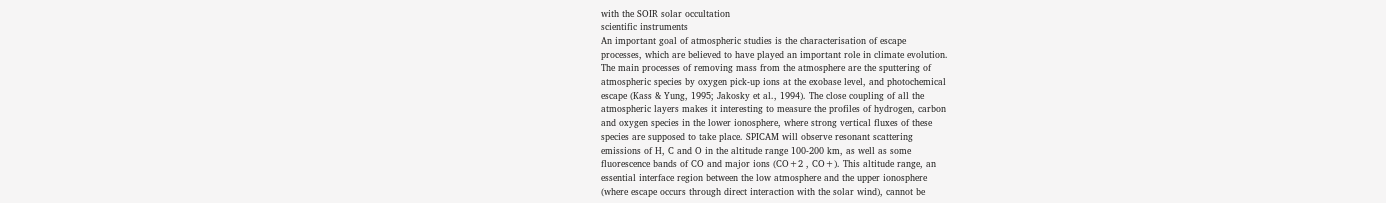with the SOIR solar occultation
scientific instruments
An important goal of atmospheric studies is the characterisation of escape
processes, which are believed to have played an important role in climate evolution.
The main processes of removing mass from the atmosphere are the sputtering of
atmospheric species by oxygen pick-up ions at the exobase level, and photochemical
escape (Kass & Yung, 1995; Jakosky et al., 1994). The close coupling of all the
atmospheric layers makes it interesting to measure the profiles of hydrogen, carbon
and oxygen species in the lower ionosphere, where strong vertical fluxes of these
species are supposed to take place. SPICAM will observe resonant scattering
emissions of H, C and O in the altitude range 100-200 km, as well as some
fluorescence bands of CO and major ions (CO+2 , CO+). This altitude range, an
essential interface region between the low atmosphere and the upper ionosphere
(where escape occurs through direct interaction with the solar wind), cannot be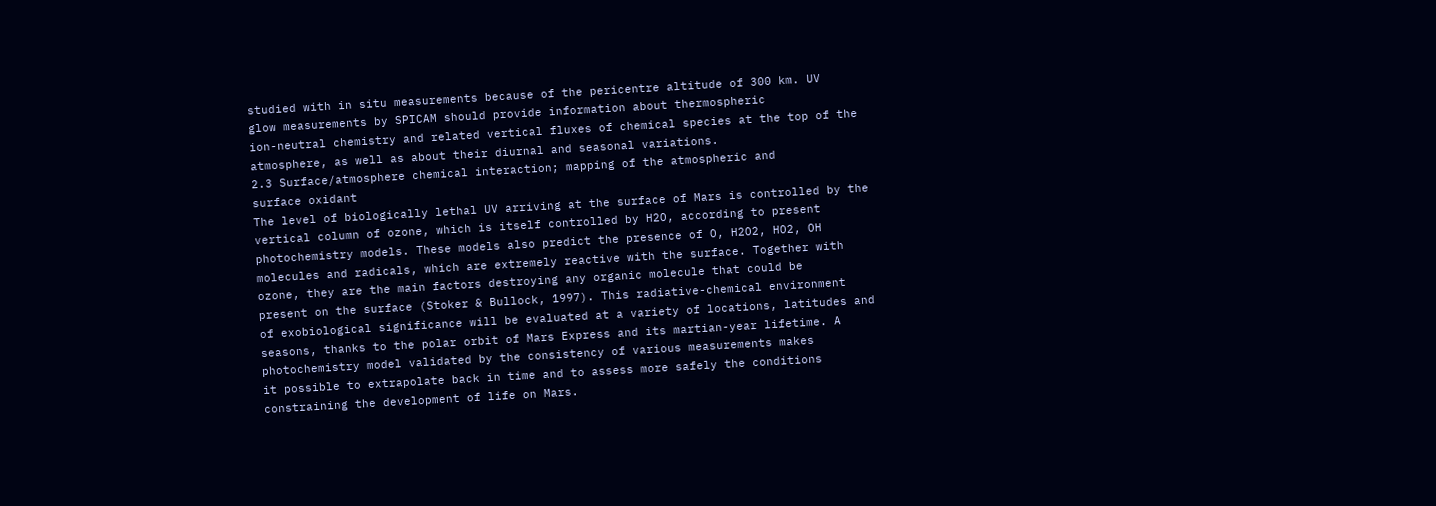studied with in situ measurements because of the pericentre altitude of 300 km. UV
glow measurements by SPICAM should provide information about thermospheric
ion-neutral chemistry and related vertical fluxes of chemical species at the top of the
atmosphere, as well as about their diurnal and seasonal variations.
2.3 Surface/atmosphere chemical interaction; mapping of the atmospheric and
surface oxidant
The level of biologically lethal UV arriving at the surface of Mars is controlled by the
vertical column of ozone, which is itself controlled by H2O, according to present
photochemistry models. These models also predict the presence of O, H2O2, HO2, OH
molecules and radicals, which are extremely reactive with the surface. Together with
ozone, they are the main factors destroying any organic molecule that could be
present on the surface (Stoker & Bullock, 1997). This radiative-chemical environment
of exobiological significance will be evaluated at a variety of locations, latitudes and
seasons, thanks to the polar orbit of Mars Express and its martian-year lifetime. A
photochemistry model validated by the consistency of various measurements makes
it possible to extrapolate back in time and to assess more safely the conditions
constraining the development of life on Mars.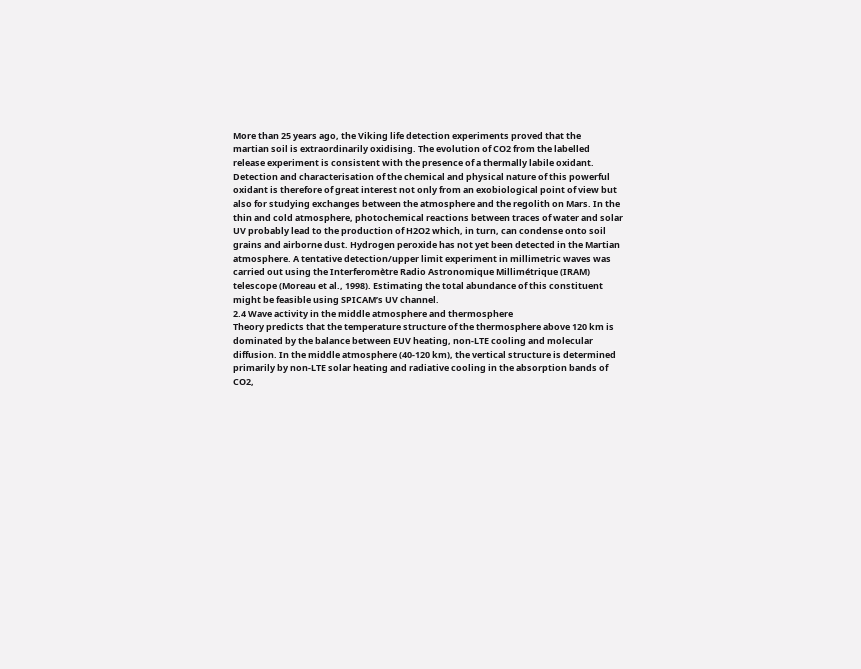More than 25 years ago, the Viking life detection experiments proved that the
martian soil is extraordinarily oxidising. The evolution of CO2 from the labelled
release experiment is consistent with the presence of a thermally labile oxidant.
Detection and characterisation of the chemical and physical nature of this powerful
oxidant is therefore of great interest not only from an exobiological point of view but
also for studying exchanges between the atmosphere and the regolith on Mars. In the
thin and cold atmosphere, photochemical reactions between traces of water and solar
UV probably lead to the production of H2O2 which, in turn, can condense onto soil
grains and airborne dust. Hydrogen peroxide has not yet been detected in the Martian
atmosphere. A tentative detection/upper limit experiment in millimetric waves was
carried out using the Interferomètre Radio Astronomique Millimétrique (IRAM)
telescope (Moreau et al., 1998). Estimating the total abundance of this constituent
might be feasible using SPICAM’s UV channel.
2.4 Wave activity in the middle atmosphere and thermosphere
Theory predicts that the temperature structure of the thermosphere above 120 km is
dominated by the balance between EUV heating, non-LTE cooling and molecular
diffusion. In the middle atmosphere (40-120 km), the vertical structure is determined
primarily by non-LTE solar heating and radiative cooling in the absorption bands of
CO2,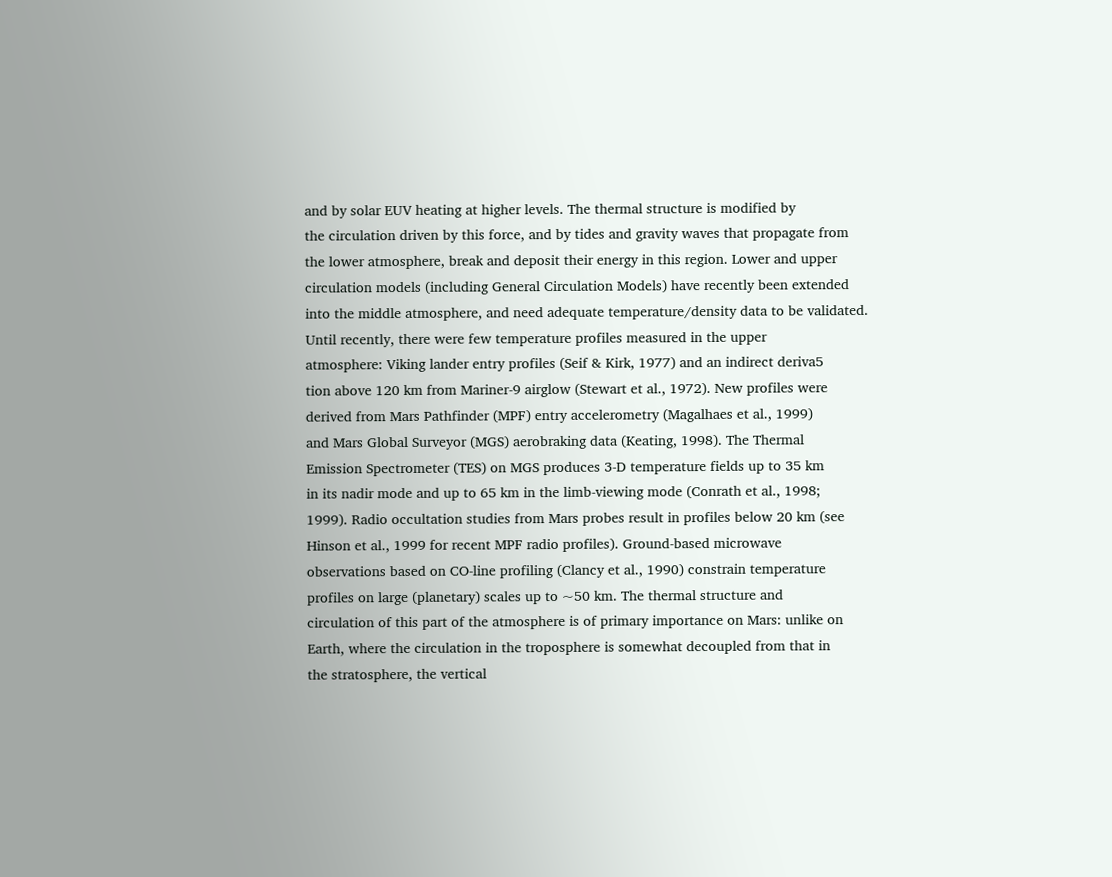and by solar EUV heating at higher levels. The thermal structure is modified by
the circulation driven by this force, and by tides and gravity waves that propagate from
the lower atmosphere, break and deposit their energy in this region. Lower and upper
circulation models (including General Circulation Models) have recently been extended
into the middle atmosphere, and need adequate temperature/density data to be validated.
Until recently, there were few temperature profiles measured in the upper
atmosphere: Viking lander entry profiles (Seif & Kirk, 1977) and an indirect deriva5
tion above 120 km from Mariner-9 airglow (Stewart et al., 1972). New profiles were
derived from Mars Pathfinder (MPF) entry accelerometry (Magalhaes et al., 1999)
and Mars Global Surveyor (MGS) aerobraking data (Keating, 1998). The Thermal
Emission Spectrometer (TES) on MGS produces 3-D temperature fields up to 35 km
in its nadir mode and up to 65 km in the limb-viewing mode (Conrath et al., 1998;
1999). Radio occultation studies from Mars probes result in profiles below 20 km (see
Hinson et al., 1999 for recent MPF radio profiles). Ground-based microwave
observations based on CO-line profiling (Clancy et al., 1990) constrain temperature
profiles on large (planetary) scales up to ~50 km. The thermal structure and
circulation of this part of the atmosphere is of primary importance on Mars: unlike on
Earth, where the circulation in the troposphere is somewhat decoupled from that in
the stratosphere, the vertical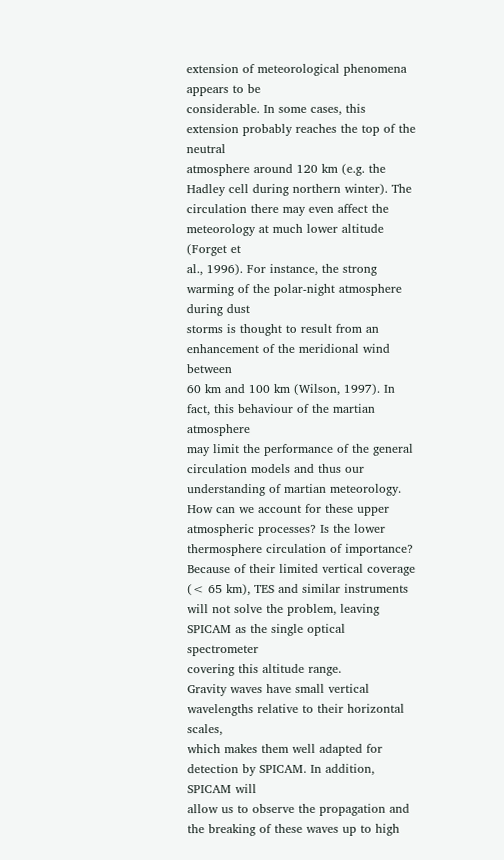extension of meteorological phenomena appears to be
considerable. In some cases, this extension probably reaches the top of the neutral
atmosphere around 120 km (e.g. the Hadley cell during northern winter). The
circulation there may even affect the meteorology at much lower altitude (Forget et
al., 1996). For instance, the strong warming of the polar-night atmosphere during dust
storms is thought to result from an enhancement of the meridional wind between
60 km and 100 km (Wilson, 1997). In fact, this behaviour of the martian atmosphere
may limit the performance of the general circulation models and thus our
understanding of martian meteorology. How can we account for these upper
atmospheric processes? Is the lower thermosphere circulation of importance?
Because of their limited vertical coverage (< 65 km), TES and similar instruments
will not solve the problem, leaving SPICAM as the single optical spectrometer
covering this altitude range.
Gravity waves have small vertical wavelengths relative to their horizontal scales,
which makes them well adapted for detection by SPICAM. In addition, SPICAM will
allow us to observe the propagation and the breaking of these waves up to high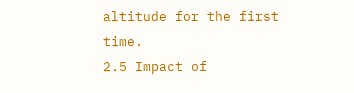altitude for the first time.
2.5 Impact of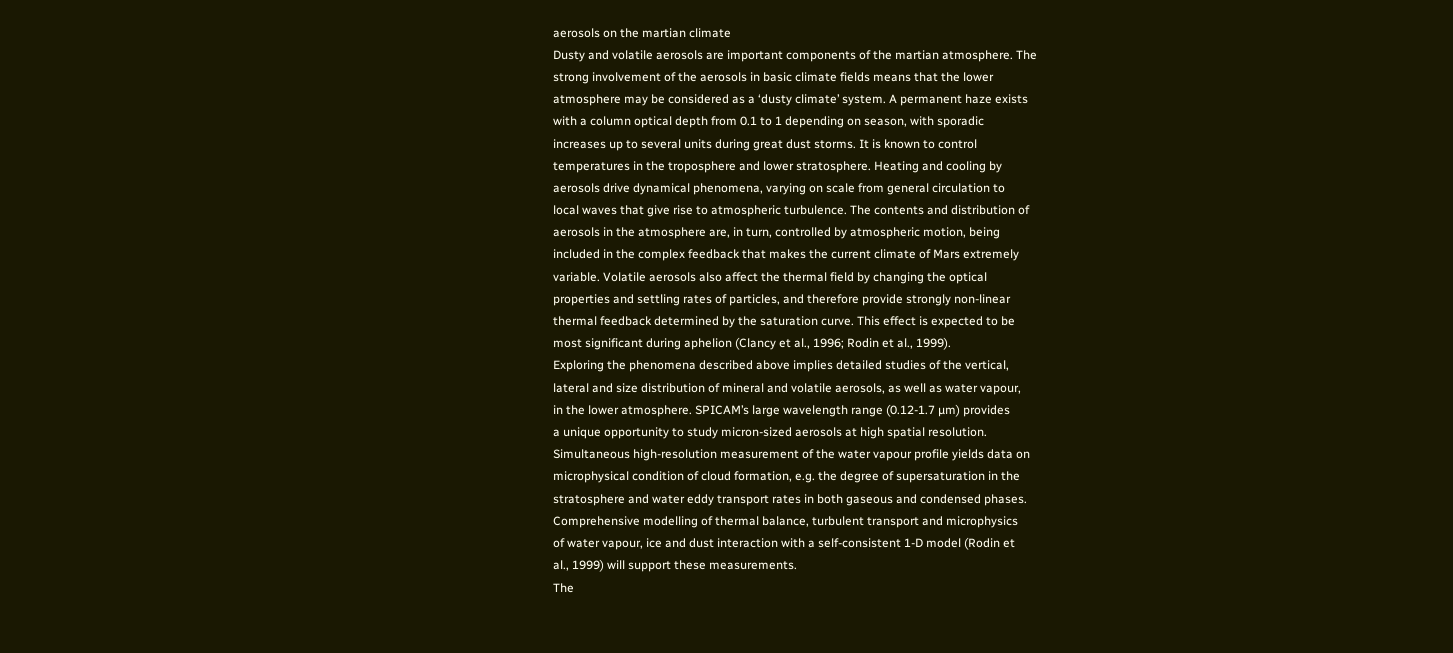aerosols on the martian climate
Dusty and volatile aerosols are important components of the martian atmosphere. The
strong involvement of the aerosols in basic climate fields means that the lower
atmosphere may be considered as a ‘dusty climate’ system. A permanent haze exists
with a column optical depth from 0.1 to 1 depending on season, with sporadic
increases up to several units during great dust storms. It is known to control
temperatures in the troposphere and lower stratosphere. Heating and cooling by
aerosols drive dynamical phenomena, varying on scale from general circulation to
local waves that give rise to atmospheric turbulence. The contents and distribution of
aerosols in the atmosphere are, in turn, controlled by atmospheric motion, being
included in the complex feedback that makes the current climate of Mars extremely
variable. Volatile aerosols also affect the thermal field by changing the optical
properties and settling rates of particles, and therefore provide strongly non-linear
thermal feedback determined by the saturation curve. This effect is expected to be
most significant during aphelion (Clancy et al., 1996; Rodin et al., 1999).
Exploring the phenomena described above implies detailed studies of the vertical,
lateral and size distribution of mineral and volatile aerosols, as well as water vapour,
in the lower atmosphere. SPICAM’s large wavelength range (0.12-1.7 µm) provides
a unique opportunity to study micron-sized aerosols at high spatial resolution.
Simultaneous high-resolution measurement of the water vapour profile yields data on
microphysical condition of cloud formation, e.g. the degree of supersaturation in the
stratosphere and water eddy transport rates in both gaseous and condensed phases.
Comprehensive modelling of thermal balance, turbulent transport and microphysics
of water vapour, ice and dust interaction with a self-consistent 1-D model (Rodin et
al., 1999) will support these measurements.
The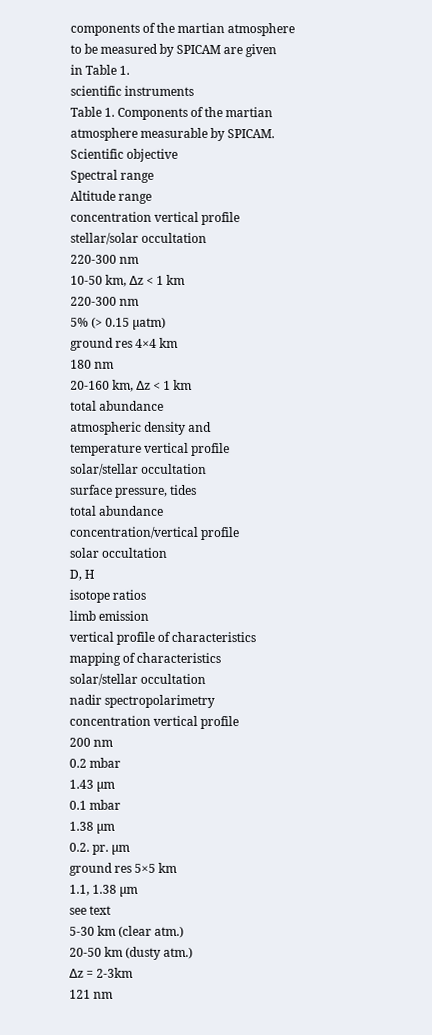components of the martian atmosphere to be measured by SPICAM are given
in Table 1.
scientific instruments
Table 1. Components of the martian atmosphere measurable by SPICAM.
Scientific objective
Spectral range
Altitude range
concentration vertical profile
stellar/solar occultation
220-300 nm
10-50 km, ∆z < 1 km
220-300 nm
5% (> 0.15 µatm)
ground res 4×4 km
180 nm
20-160 km, ∆z < 1 km
total abundance
atmospheric density and
temperature vertical profile
solar/stellar occultation
surface pressure, tides
total abundance
concentration/vertical profile
solar occultation
D, H
isotope ratios
limb emission
vertical profile of characteristics
mapping of characteristics
solar/stellar occultation
nadir spectropolarimetry
concentration vertical profile
200 nm
0.2 mbar
1.43 µm
0.1 mbar
1.38 µm
0.2. pr. µm
ground res 5×5 km
1.1, 1.38 µm
see text
5-30 km (clear atm.)
20-50 km (dusty atm.)
∆z = 2-3km
121 nm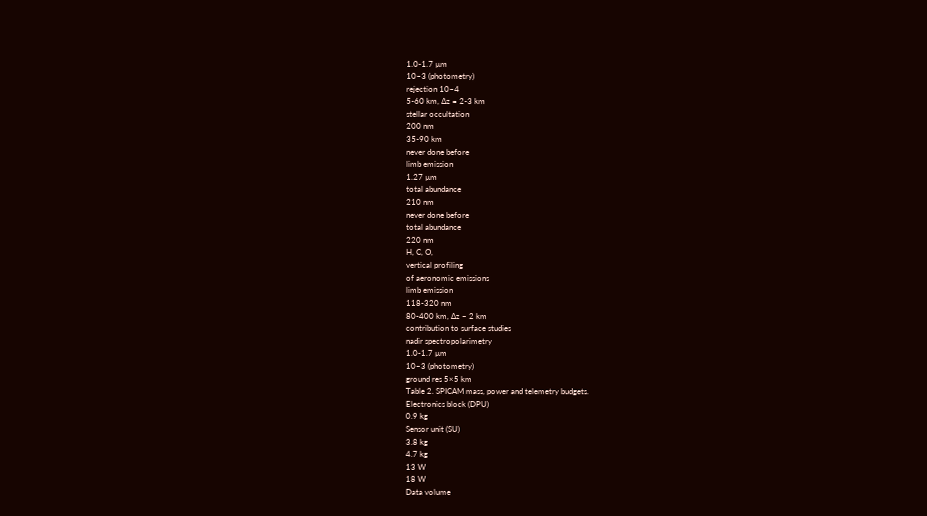1.0-1.7 µm
10–3 (photometry)
rejection 10–4
5-60 km, ∆z = 2-3 km
stellar occultation
200 nm
35-90 km
never done before
limb emission
1.27 µm
total abundance
210 nm
never done before
total abundance
220 nm
H, C, O,
vertical profiling
of aeronomic emissions
limb emission
118-320 nm
80-400 km, ∆z ~ 2 km
contribution to surface studies
nadir spectropolarimetry
1.0-1.7 µm
10–3 (photometry)
ground res 5×5 km
Table 2. SPICAM mass, power and telemetry budgets.
Electronics block (DPU)
0.9 kg
Sensor unit (SU)
3.8 kg
4.7 kg
13 W
18 W
Data volume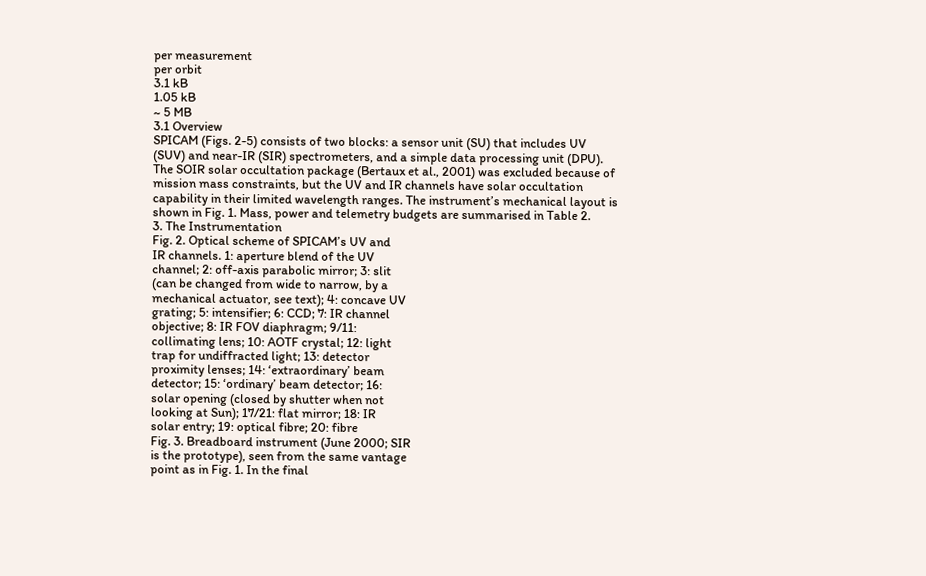per measurement
per orbit
3.1 kB
1.05 kB
~ 5 MB
3.1 Overview
SPICAM (Figs. 2-5) consists of two blocks: a sensor unit (SU) that includes UV
(SUV) and near-IR (SIR) spectrometers, and a simple data processing unit (DPU).
The SOIR solar occultation package (Bertaux et al., 2001) was excluded because of
mission mass constraints, but the UV and IR channels have solar occultation
capability in their limited wavelength ranges. The instrument’s mechanical layout is
shown in Fig. 1. Mass, power and telemetry budgets are summarised in Table 2.
3. The Instrumentation
Fig. 2. Optical scheme of SPICAM’s UV and
IR channels. 1: aperture blend of the UV
channel; 2: off-axis parabolic mirror; 3: slit
(can be changed from wide to narrow, by a
mechanical actuator, see text); 4: concave UV
grating; 5: intensifier; 6: CCD; 7: IR channel
objective; 8: IR FOV diaphragm; 9/11:
collimating lens; 10: AOTF crystal; 12: light
trap for undiffracted light; 13: detector
proximity lenses; 14: ‘extraordinary’ beam
detector; 15: ‘ordinary’ beam detector; 16:
solar opening (closed by shutter when not
looking at Sun); 17/21: flat mirror; 18: IR
solar entry; 19: optical fibre; 20: fibre
Fig. 3. Breadboard instrument (June 2000; SIR
is the prototype), seen from the same vantage
point as in Fig. 1. In the final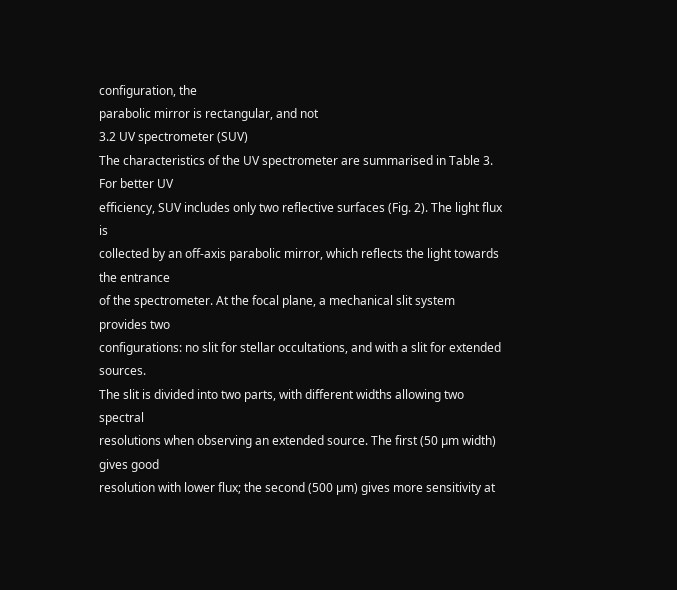configuration, the
parabolic mirror is rectangular, and not
3.2 UV spectrometer (SUV)
The characteristics of the UV spectrometer are summarised in Table 3. For better UV
efficiency, SUV includes only two reflective surfaces (Fig. 2). The light flux is
collected by an off-axis parabolic mirror, which reflects the light towards the entrance
of the spectrometer. At the focal plane, a mechanical slit system provides two
configurations: no slit for stellar occultations, and with a slit for extended sources.
The slit is divided into two parts, with different widths allowing two spectral
resolutions when observing an extended source. The first (50 µm width) gives good
resolution with lower flux; the second (500 µm) gives more sensitivity at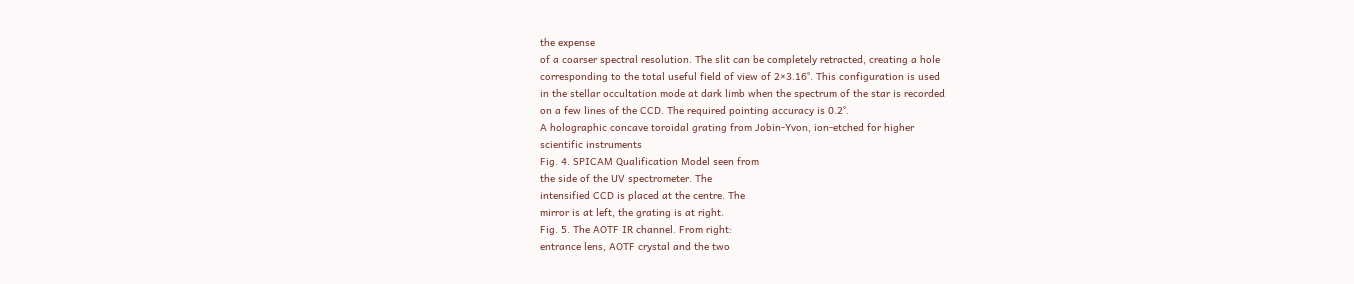the expense
of a coarser spectral resolution. The slit can be completely retracted, creating a hole
corresponding to the total useful field of view of 2×3.16°. This configuration is used
in the stellar occultation mode at dark limb when the spectrum of the star is recorded
on a few lines of the CCD. The required pointing accuracy is 0.2°.
A holographic concave toroidal grating from Jobin-Yvon, ion-etched for higher
scientific instruments
Fig. 4. SPICAM Qualification Model seen from
the side of the UV spectrometer. The
intensified CCD is placed at the centre. The
mirror is at left, the grating is at right.
Fig. 5. The AOTF IR channel. From right:
entrance lens, AOTF crystal and the two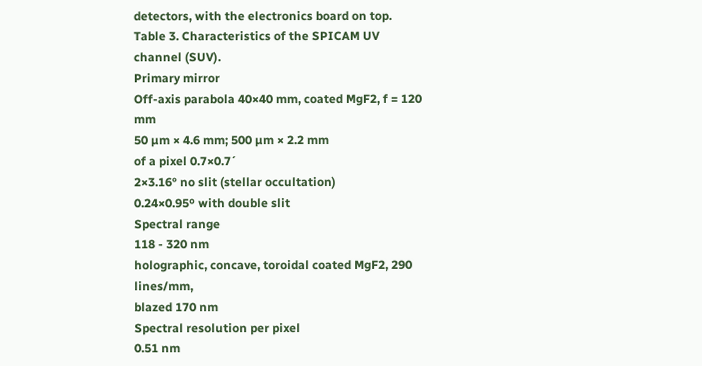detectors, with the electronics board on top.
Table 3. Characteristics of the SPICAM UV channel (SUV).
Primary mirror
Off-axis parabola 40×40 mm, coated MgF2, f = 120 mm
50 µm × 4.6 mm; 500 µm × 2.2 mm
of a pixel 0.7×0.7´
2×3.16° no slit (stellar occultation)
0.24×0.95º with double slit
Spectral range
118 - 320 nm
holographic, concave, toroidal coated MgF2, 290 lines/mm,
blazed 170 nm
Spectral resolution per pixel
0.51 nm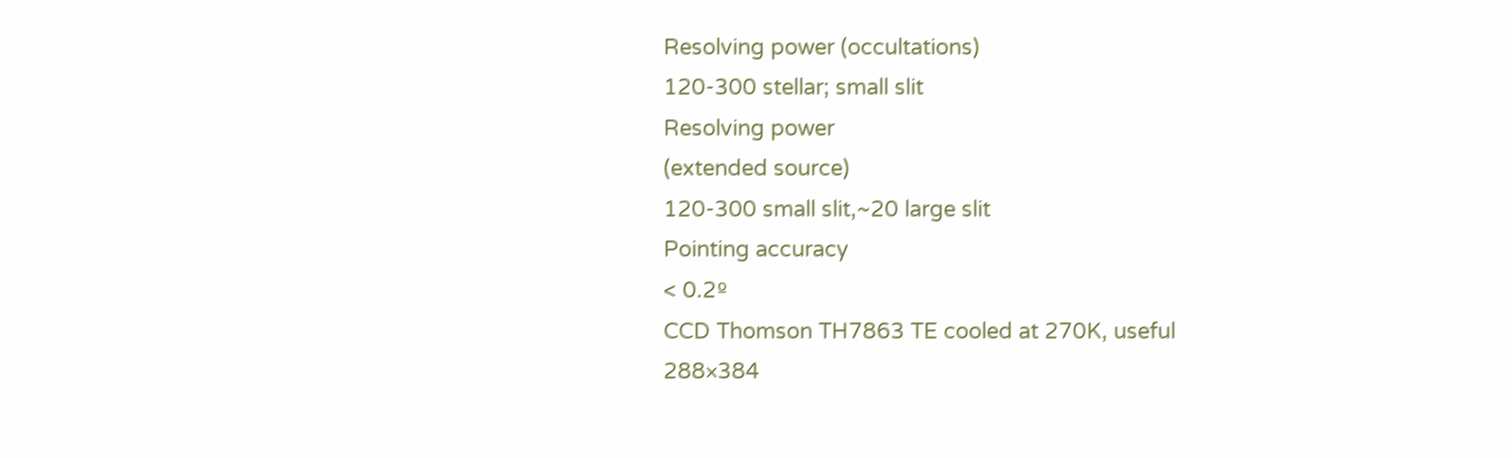Resolving power (occultations)
120-300 stellar; small slit
Resolving power
(extended source)
120-300 small slit,~20 large slit
Pointing accuracy
< 0.2º
CCD Thomson TH7863 TE cooled at 270K, useful
288×384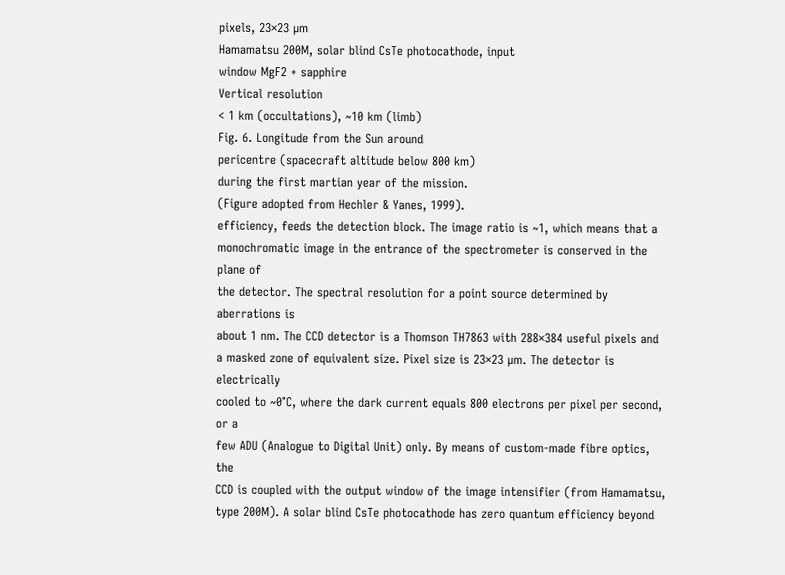pixels, 23×23 µm
Hamamatsu 200M, solar blind CsTe photocathode, input
window MgF2 + sapphire
Vertical resolution
< 1 km (occultations), ~10 km (limb)
Fig. 6. Longitude from the Sun around
pericentre (spacecraft altitude below 800 km)
during the first martian year of the mission.
(Figure adopted from Hechler & Yanes, 1999).
efficiency, feeds the detection block. The image ratio is ~1, which means that a
monochromatic image in the entrance of the spectrometer is conserved in the plane of
the detector. The spectral resolution for a point source determined by aberrations is
about 1 nm. The CCD detector is a Thomson TH7863 with 288×384 useful pixels and
a masked zone of equivalent size. Pixel size is 23×23 µm. The detector is electrically
cooled to ~0°C, where the dark current equals 800 electrons per pixel per second, or a
few ADU (Analogue to Digital Unit) only. By means of custom-made fibre optics, the
CCD is coupled with the output window of the image intensifier (from Hamamatsu,
type 200M). A solar blind CsTe photocathode has zero quantum efficiency beyond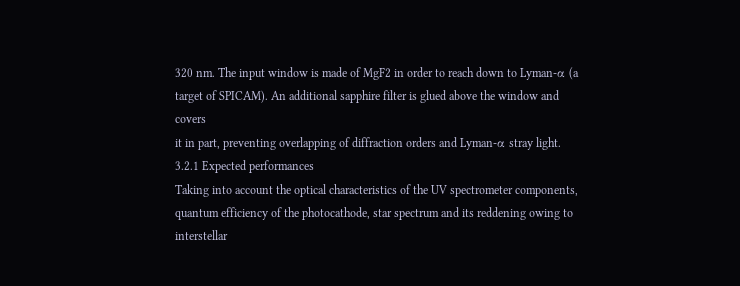320 nm. The input window is made of MgF2 in order to reach down to Lyman-α (a
target of SPICAM). An additional sapphire filter is glued above the window and covers
it in part, preventing overlapping of diffraction orders and Lyman-α stray light.
3.2.1 Expected performances
Taking into account the optical characteristics of the UV spectrometer components,
quantum efficiency of the photocathode, star spectrum and its reddening owing to
interstellar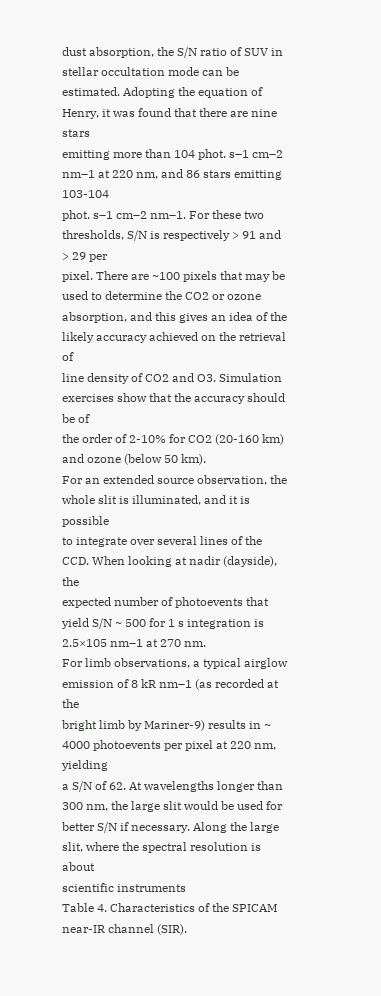dust absorption, the S/N ratio of SUV in stellar occultation mode can be
estimated. Adopting the equation of Henry, it was found that there are nine stars
emitting more than 104 phot. s–1 cm–2 nm–1 at 220 nm, and 86 stars emitting 103-104
phot. s–1 cm–2 nm–1. For these two thresholds, S/N is respectively > 91 and > 29 per
pixel. There are ~100 pixels that may be used to determine the CO2 or ozone
absorption, and this gives an idea of the likely accuracy achieved on the retrieval of
line density of CO2 and O3. Simulation exercises show that the accuracy should be of
the order of 2-10% for CO2 (20-160 km) and ozone (below 50 km).
For an extended source observation, the whole slit is illuminated, and it is possible
to integrate over several lines of the CCD. When looking at nadir (dayside), the
expected number of photoevents that yield S/N ~ 500 for 1 s integration is
2.5×105 nm–1 at 270 nm.
For limb observations, a typical airglow emission of 8 kR nm–1 (as recorded at the
bright limb by Mariner-9) results in ~ 4000 photoevents per pixel at 220 nm, yielding
a S/N of 62. At wavelengths longer than 300 nm, the large slit would be used for
better S/N if necessary. Along the large slit, where the spectral resolution is about
scientific instruments
Table 4. Characteristics of the SPICAM near-IR channel (SIR).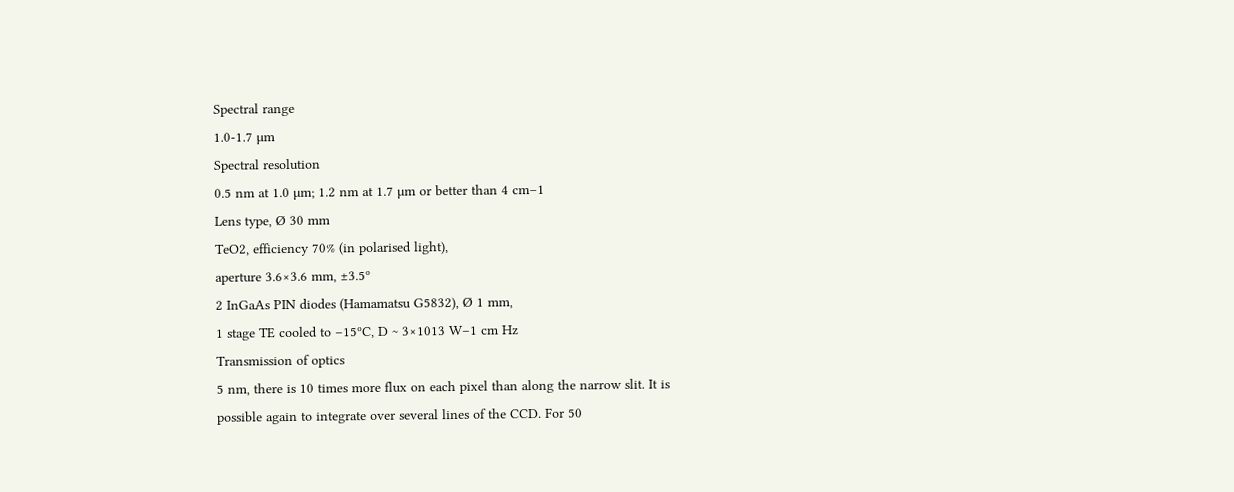Spectral range
1.0-1.7 µm
Spectral resolution
0.5 nm at 1.0 µm; 1.2 nm at 1.7 µm or better than 4 cm–1
Lens type, Ø 30 mm
TeO2, efficiency 70% (in polarised light),
aperture 3.6×3.6 mm, ±3.5º
2 InGaAs PIN diodes (Hamamatsu G5832), Ø 1 mm,
1 stage TE cooled to –15ºC, D ~ 3×1013 W–1 cm Hz
Transmission of optics
5 nm, there is 10 times more flux on each pixel than along the narrow slit. It is
possible again to integrate over several lines of the CCD. For 50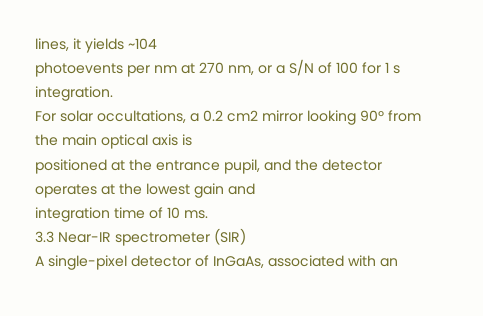lines, it yields ~104
photoevents per nm at 270 nm, or a S/N of 100 for 1 s integration.
For solar occultations, a 0.2 cm2 mirror looking 90º from the main optical axis is
positioned at the entrance pupil, and the detector operates at the lowest gain and
integration time of 10 ms.
3.3 Near-IR spectrometer (SIR)
A single-pixel detector of InGaAs, associated with an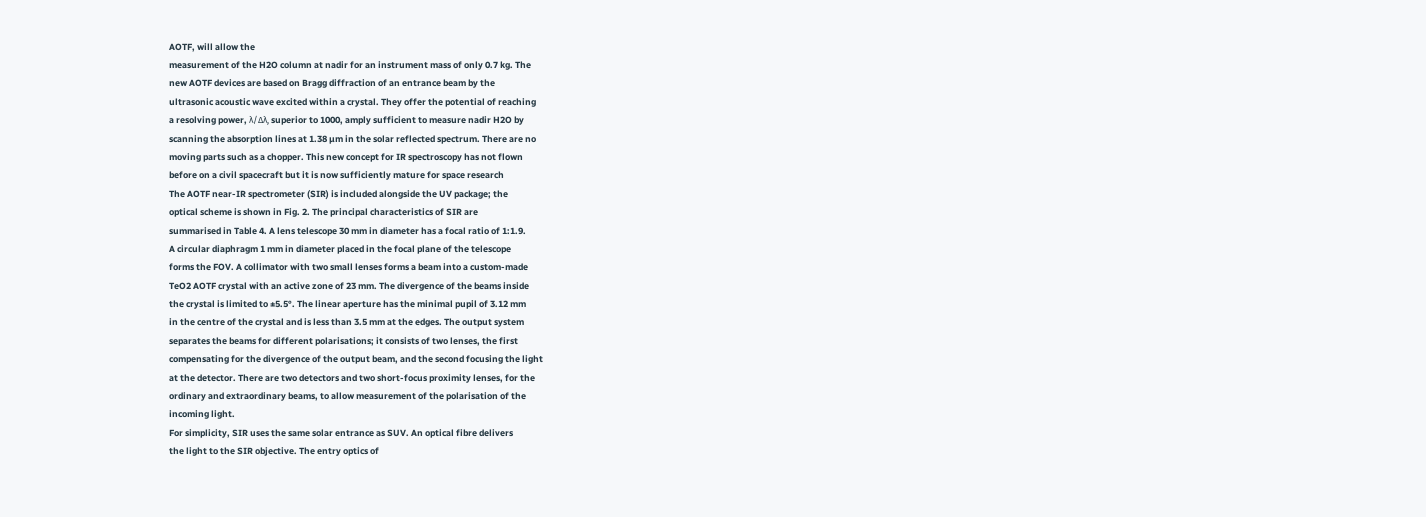AOTF, will allow the
measurement of the H2O column at nadir for an instrument mass of only 0.7 kg. The
new AOTF devices are based on Bragg diffraction of an entrance beam by the
ultrasonic acoustic wave excited within a crystal. They offer the potential of reaching
a resolving power, λ/∆λ, superior to 1000, amply sufficient to measure nadir H2O by
scanning the absorption lines at 1.38 µm in the solar reflected spectrum. There are no
moving parts such as a chopper. This new concept for IR spectroscopy has not flown
before on a civil spacecraft but it is now sufficiently mature for space research
The AOTF near-IR spectrometer (SIR) is included alongside the UV package; the
optical scheme is shown in Fig. 2. The principal characteristics of SIR are
summarised in Table 4. A lens telescope 30 mm in diameter has a focal ratio of 1:1.9.
A circular diaphragm 1 mm in diameter placed in the focal plane of the telescope
forms the FOV. A collimator with two small lenses forms a beam into a custom-made
TeO2 AOTF crystal with an active zone of 23 mm. The divergence of the beams inside
the crystal is limited to ±5.5°. The linear aperture has the minimal pupil of 3.12 mm
in the centre of the crystal and is less than 3.5 mm at the edges. The output system
separates the beams for different polarisations; it consists of two lenses, the first
compensating for the divergence of the output beam, and the second focusing the light
at the detector. There are two detectors and two short-focus proximity lenses, for the
ordinary and extraordinary beams, to allow measurement of the polarisation of the
incoming light.
For simplicity, SIR uses the same solar entrance as SUV. An optical fibre delivers
the light to the SIR objective. The entry optics of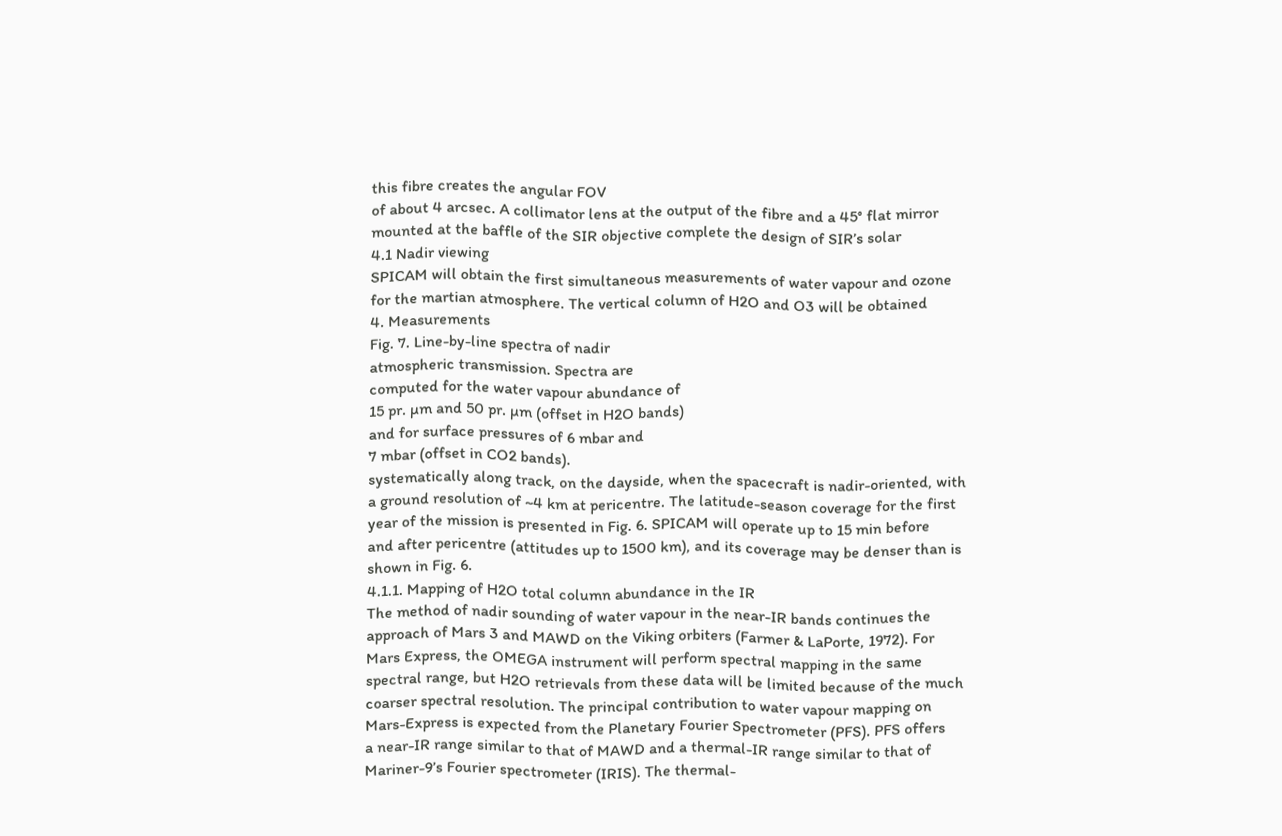this fibre creates the angular FOV
of about 4 arcsec. A collimator lens at the output of the fibre and a 45° flat mirror
mounted at the baffle of the SIR objective complete the design of SIR’s solar
4.1 Nadir viewing
SPICAM will obtain the first simultaneous measurements of water vapour and ozone
for the martian atmosphere. The vertical column of H2O and O3 will be obtained
4. Measurements
Fig. 7. Line-by-line spectra of nadir
atmospheric transmission. Spectra are
computed for the water vapour abundance of
15 pr. µm and 50 pr. µm (offset in H2O bands)
and for surface pressures of 6 mbar and
7 mbar (offset in CO2 bands).
systematically along track, on the dayside, when the spacecraft is nadir-oriented, with
a ground resolution of ~4 km at pericentre. The latitude-season coverage for the first
year of the mission is presented in Fig. 6. SPICAM will operate up to 15 min before
and after pericentre (attitudes up to 1500 km), and its coverage may be denser than is
shown in Fig. 6.
4.1.1. Mapping of H2O total column abundance in the IR
The method of nadir sounding of water vapour in the near-IR bands continues the
approach of Mars 3 and MAWD on the Viking orbiters (Farmer & LaPorte, 1972). For
Mars Express, the OMEGA instrument will perform spectral mapping in the same
spectral range, but H2O retrievals from these data will be limited because of the much
coarser spectral resolution. The principal contribution to water vapour mapping on
Mars-Express is expected from the Planetary Fourier Spectrometer (PFS). PFS offers
a near-IR range similar to that of MAWD and a thermal-IR range similar to that of
Mariner-9’s Fourier spectrometer (IRIS). The thermal-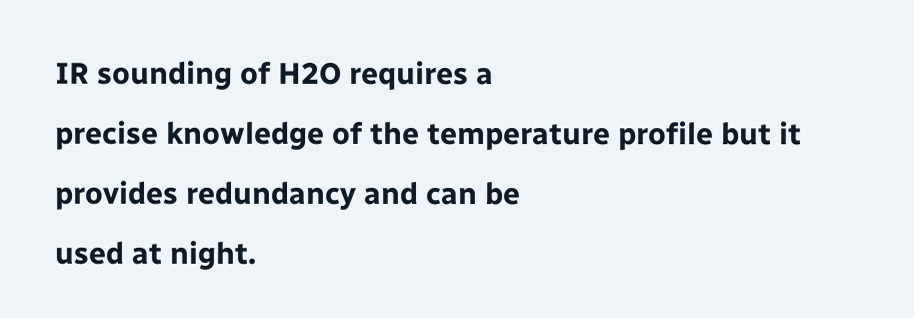IR sounding of H2O requires a
precise knowledge of the temperature profile but it provides redundancy and can be
used at night.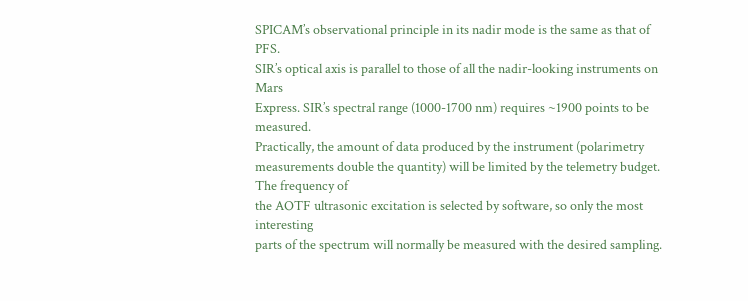SPICAM’s observational principle in its nadir mode is the same as that of PFS.
SIR’s optical axis is parallel to those of all the nadir-looking instruments on Mars
Express. SIR’s spectral range (1000-1700 nm) requires ~1900 points to be measured.
Practically, the amount of data produced by the instrument (polarimetry measurements double the quantity) will be limited by the telemetry budget. The frequency of
the AOTF ultrasonic excitation is selected by software, so only the most interesting
parts of the spectrum will normally be measured with the desired sampling.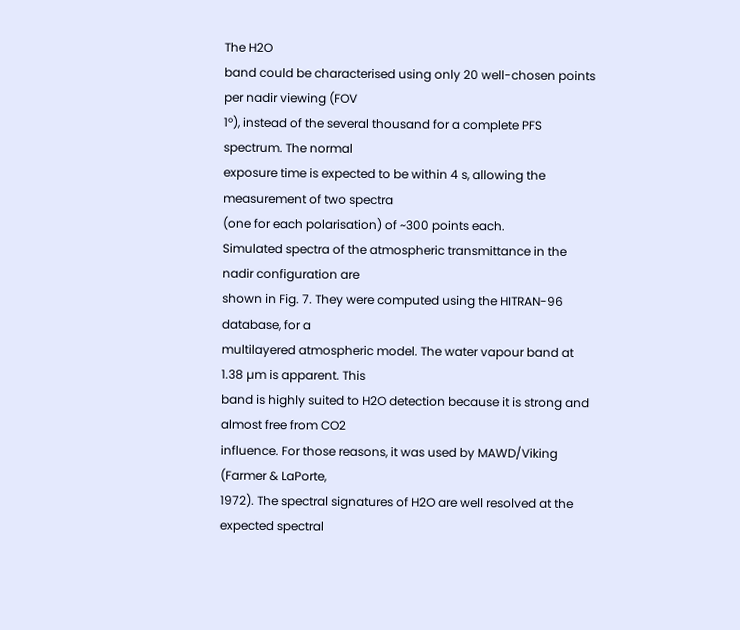The H2O
band could be characterised using only 20 well-chosen points per nadir viewing (FOV
1º), instead of the several thousand for a complete PFS spectrum. The normal
exposure time is expected to be within 4 s, allowing the measurement of two spectra
(one for each polarisation) of ~300 points each.
Simulated spectra of the atmospheric transmittance in the nadir configuration are
shown in Fig. 7. They were computed using the HITRAN-96 database, for a
multilayered atmospheric model. The water vapour band at 1.38 µm is apparent. This
band is highly suited to H2O detection because it is strong and almost free from CO2
influence. For those reasons, it was used by MAWD/Viking (Farmer & LaPorte,
1972). The spectral signatures of H2O are well resolved at the expected spectral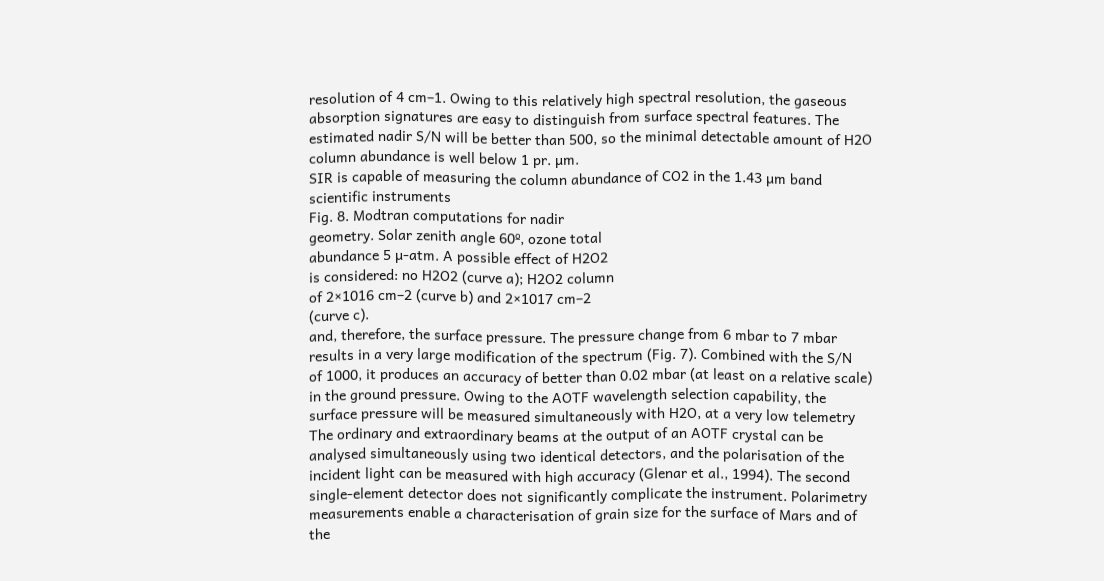resolution of 4 cm–1. Owing to this relatively high spectral resolution, the gaseous
absorption signatures are easy to distinguish from surface spectral features. The
estimated nadir S/N will be better than 500, so the minimal detectable amount of H2O
column abundance is well below 1 pr. µm.
SIR is capable of measuring the column abundance of CO2 in the 1.43 µm band
scientific instruments
Fig. 8. Modtran computations for nadir
geometry. Solar zenith angle 60º, ozone total
abundance 5 µ-atm. A possible effect of H2O2
is considered: no H2O2 (curve a); H2O2 column
of 2×1016 cm–2 (curve b) and 2×1017 cm–2
(curve c).
and, therefore, the surface pressure. The pressure change from 6 mbar to 7 mbar
results in a very large modification of the spectrum (Fig. 7). Combined with the S/N
of 1000, it produces an accuracy of better than 0.02 mbar (at least on a relative scale)
in the ground pressure. Owing to the AOTF wavelength selection capability, the
surface pressure will be measured simultaneously with H2O, at a very low telemetry
The ordinary and extraordinary beams at the output of an AOTF crystal can be
analysed simultaneously using two identical detectors, and the polarisation of the
incident light can be measured with high accuracy (Glenar et al., 1994). The second
single-element detector does not significantly complicate the instrument. Polarimetry
measurements enable a characterisation of grain size for the surface of Mars and of
the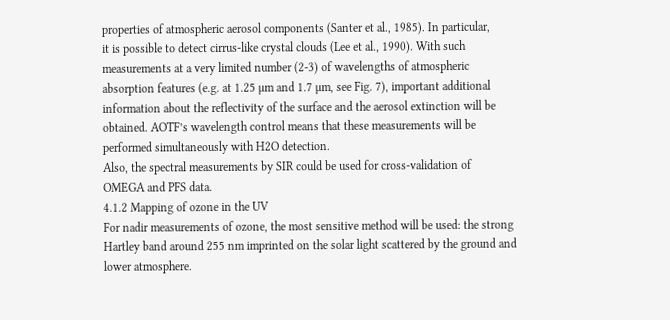properties of atmospheric aerosol components (Santer et al., 1985). In particular,
it is possible to detect cirrus-like crystal clouds (Lee et al., 1990). With such
measurements at a very limited number (2-3) of wavelengths of atmospheric
absorption features (e.g. at 1.25 µm and 1.7 µm, see Fig. 7), important additional
information about the reflectivity of the surface and the aerosol extinction will be
obtained. AOTF’s wavelength control means that these measurements will be
performed simultaneously with H2O detection.
Also, the spectral measurements by SIR could be used for cross-validation of
OMEGA and PFS data.
4.1.2 Mapping of ozone in the UV
For nadir measurements of ozone, the most sensitive method will be used: the strong
Hartley band around 255 nm imprinted on the solar light scattered by the ground and
lower atmosphere.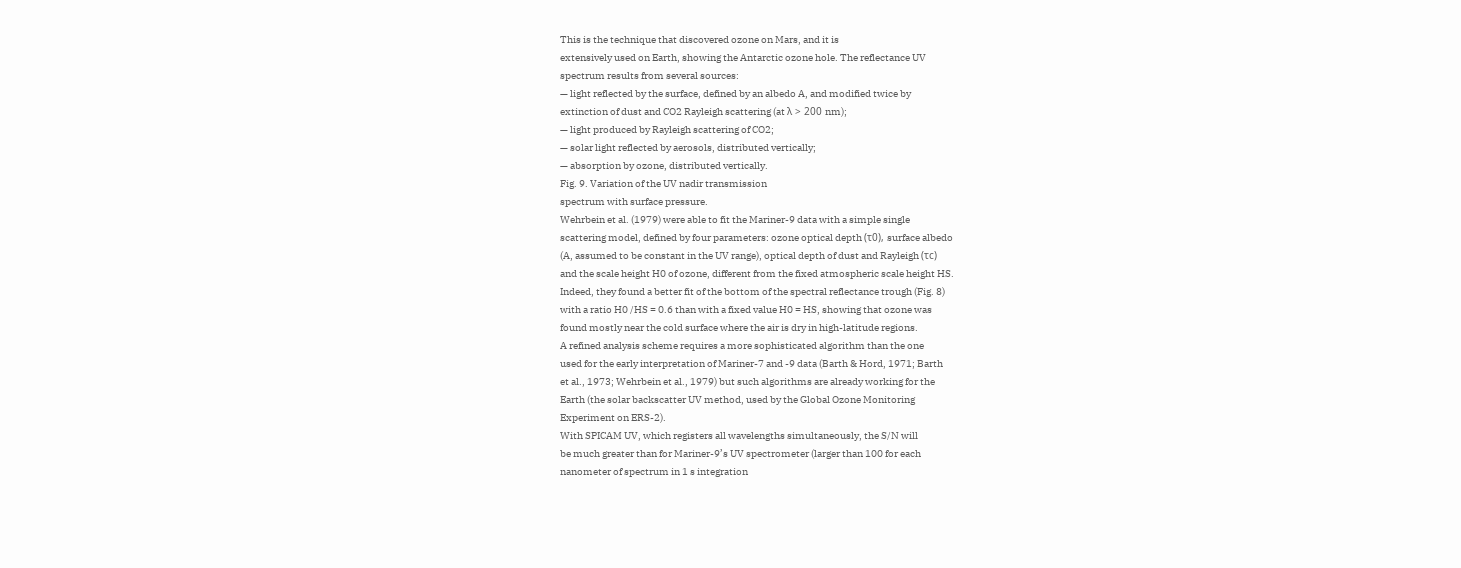This is the technique that discovered ozone on Mars, and it is
extensively used on Earth, showing the Antarctic ozone hole. The reflectance UV
spectrum results from several sources:
— light reflected by the surface, defined by an albedo A, and modified twice by
extinction of dust and CO2 Rayleigh scattering (at λ > 200 nm);
— light produced by Rayleigh scattering of CO2;
— solar light reflected by aerosols, distributed vertically;
— absorption by ozone, distributed vertically.
Fig. 9. Variation of the UV nadir transmission
spectrum with surface pressure.
Wehrbein et al. (1979) were able to fit the Mariner-9 data with a simple single
scattering model, defined by four parameters: ozone optical depth (τ0), surface albedo
(A, assumed to be constant in the UV range), optical depth of dust and Rayleigh (τc)
and the scale height H0 of ozone, different from the fixed atmospheric scale height HS.
Indeed, they found a better fit of the bottom of the spectral reflectance trough (Fig. 8)
with a ratio H0 /HS = 0.6 than with a fixed value H0 = HS, showing that ozone was
found mostly near the cold surface where the air is dry in high-latitude regions.
A refined analysis scheme requires a more sophisticated algorithm than the one
used for the early interpretation of Mariner-7 and -9 data (Barth & Hord, 1971; Barth
et al., 1973; Wehrbein et al., 1979) but such algorithms are already working for the
Earth (the solar backscatter UV method, used by the Global Ozone Monitoring
Experiment on ERS-2).
With SPICAM UV, which registers all wavelengths simultaneously, the S/N will
be much greater than for Mariner-9’s UV spectrometer (larger than 100 for each
nanometer of spectrum in 1 s integration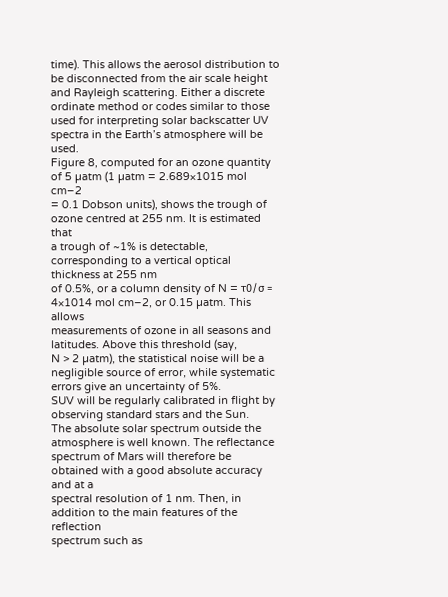time). This allows the aerosol distribution to
be disconnected from the air scale height and Rayleigh scattering. Either a discrete
ordinate method or codes similar to those used for interpreting solar backscatter UV
spectra in the Earth’s atmosphere will be used.
Figure 8, computed for an ozone quantity of 5 µatm (1 µatm = 2.689×1015 mol cm–2
= 0.1 Dobson units), shows the trough of ozone centred at 255 nm. It is estimated that
a trough of ~1% is detectable, corresponding to a vertical optical thickness at 255 nm
of 0.5%, or a column density of N = τ0/σ = 4×1014 mol cm–2, or 0.15 µatm. This allows
measurements of ozone in all seasons and latitudes. Above this threshold (say,
N > 2 µatm), the statistical noise will be a negligible source of error, while systematic
errors give an uncertainty of 5%.
SUV will be regularly calibrated in flight by observing standard stars and the Sun.
The absolute solar spectrum outside the atmosphere is well known. The reflectance
spectrum of Mars will therefore be obtained with a good absolute accuracy and at a
spectral resolution of 1 nm. Then, in addition to the main features of the reflection
spectrum such as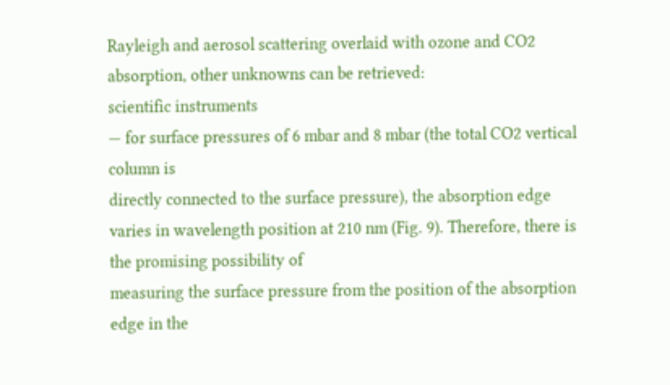Rayleigh and aerosol scattering overlaid with ozone and CO2
absorption, other unknowns can be retrieved:
scientific instruments
— for surface pressures of 6 mbar and 8 mbar (the total CO2 vertical column is
directly connected to the surface pressure), the absorption edge varies in wavelength position at 210 nm (Fig. 9). Therefore, there is the promising possibility of
measuring the surface pressure from the position of the absorption edge in the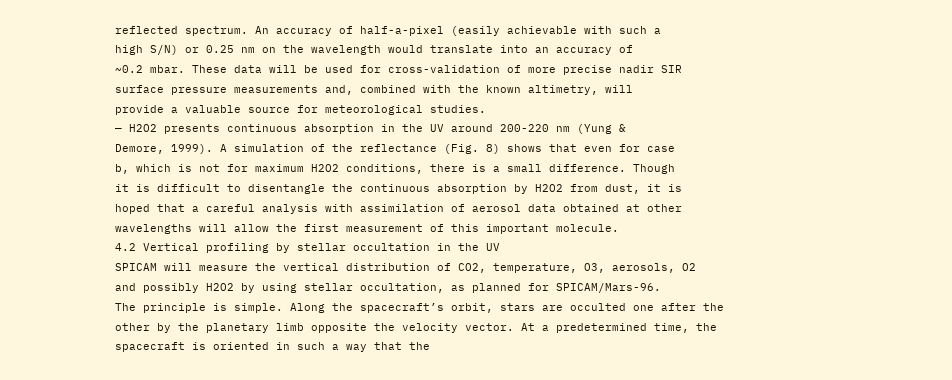reflected spectrum. An accuracy of half-a-pixel (easily achievable with such a
high S/N) or 0.25 nm on the wavelength would translate into an accuracy of
~0.2 mbar. These data will be used for cross-validation of more precise nadir SIR
surface pressure measurements and, combined with the known altimetry, will
provide a valuable source for meteorological studies.
— H2O2 presents continuous absorption in the UV around 200-220 nm (Yung &
Demore, 1999). A simulation of the reflectance (Fig. 8) shows that even for case
b, which is not for maximum H2O2 conditions, there is a small difference. Though
it is difficult to disentangle the continuous absorption by H2O2 from dust, it is
hoped that a careful analysis with assimilation of aerosol data obtained at other
wavelengths will allow the first measurement of this important molecule.
4.2 Vertical profiling by stellar occultation in the UV
SPICAM will measure the vertical distribution of CO2, temperature, O3, aerosols, O2
and possibly H2O2 by using stellar occultation, as planned for SPICAM/Mars-96.
The principle is simple. Along the spacecraft’s orbit, stars are occulted one after the
other by the planetary limb opposite the velocity vector. At a predetermined time, the
spacecraft is oriented in such a way that the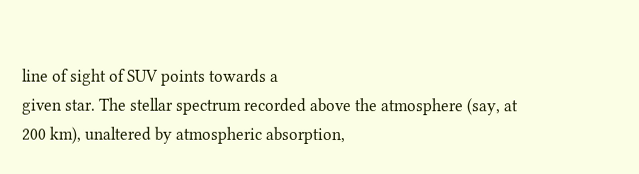line of sight of SUV points towards a
given star. The stellar spectrum recorded above the atmosphere (say, at
200 km), unaltered by atmospheric absorption,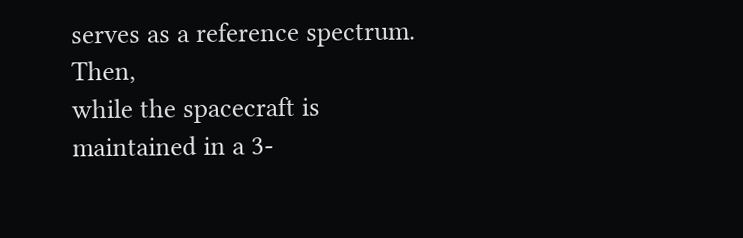serves as a reference spectrum. Then,
while the spacecraft is maintained in a 3-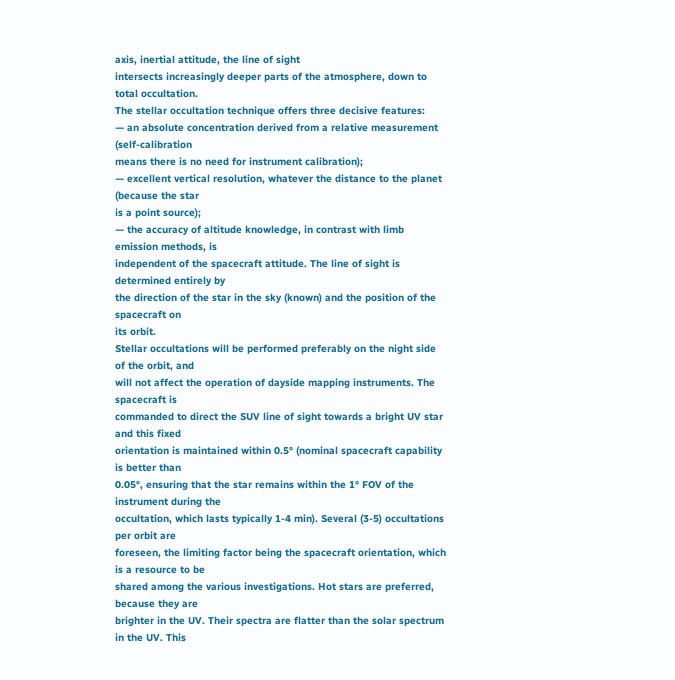axis, inertial attitude, the line of sight
intersects increasingly deeper parts of the atmosphere, down to total occultation.
The stellar occultation technique offers three decisive features:
— an absolute concentration derived from a relative measurement (self-calibration
means there is no need for instrument calibration);
— excellent vertical resolution, whatever the distance to the planet (because the star
is a point source);
— the accuracy of altitude knowledge, in contrast with limb emission methods, is
independent of the spacecraft attitude. The line of sight is determined entirely by
the direction of the star in the sky (known) and the position of the spacecraft on
its orbit.
Stellar occultations will be performed preferably on the night side of the orbit, and
will not affect the operation of dayside mapping instruments. The spacecraft is
commanded to direct the SUV line of sight towards a bright UV star and this fixed
orientation is maintained within 0.5° (nominal spacecraft capability is better than
0.05°, ensuring that the star remains within the 1° FOV of the instrument during the
occultation, which lasts typically 1-4 min). Several (3-5) occultations per orbit are
foreseen, the limiting factor being the spacecraft orientation, which is a resource to be
shared among the various investigations. Hot stars are preferred, because they are
brighter in the UV. Their spectra are flatter than the solar spectrum in the UV. This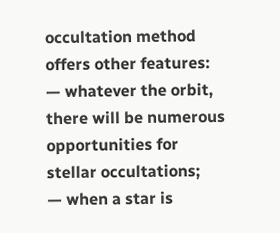occultation method offers other features:
— whatever the orbit, there will be numerous opportunities for stellar occultations;
— when a star is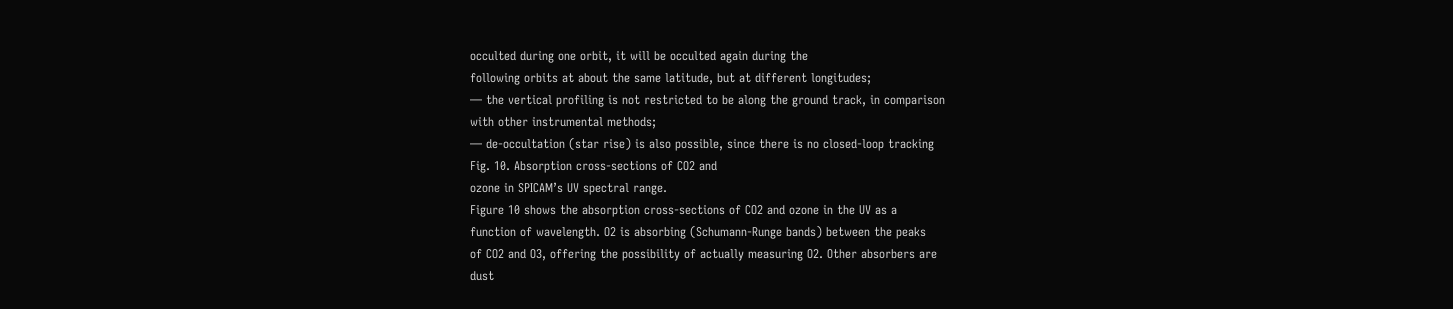occulted during one orbit, it will be occulted again during the
following orbits at about the same latitude, but at different longitudes;
— the vertical profiling is not restricted to be along the ground track, in comparison
with other instrumental methods;
— de-occultation (star rise) is also possible, since there is no closed-loop tracking
Fig. 10. Absorption cross-sections of CO2 and
ozone in SPICAM’s UV spectral range.
Figure 10 shows the absorption cross-sections of CO2 and ozone in the UV as a
function of wavelength. O2 is absorbing (Schumann-Runge bands) between the peaks
of CO2 and O3, offering the possibility of actually measuring O2. Other absorbers are
dust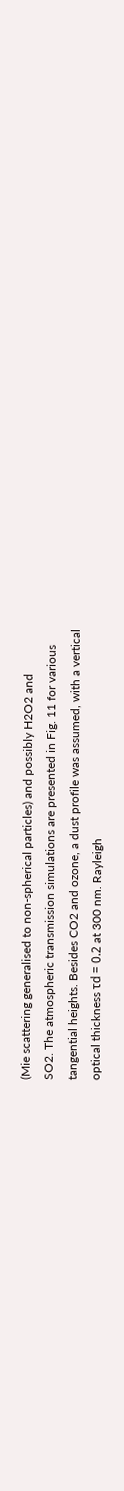(Mie scattering generalised to non-spherical particles) and possibly H2O2 and
SO2. The atmospheric transmission simulations are presented in Fig. 11 for various
tangential heights. Besides CO2 and ozone, a dust profile was assumed, with a vertical
optical thickness τd = 0.2 at 300 nm. Rayleigh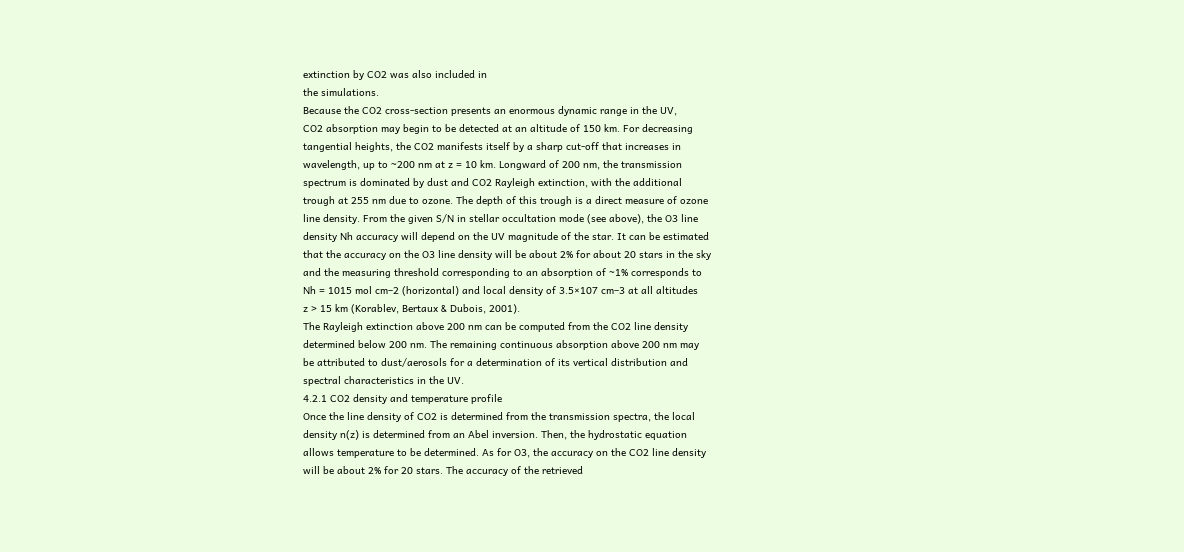extinction by CO2 was also included in
the simulations.
Because the CO2 cross-section presents an enormous dynamic range in the UV,
CO2 absorption may begin to be detected at an altitude of 150 km. For decreasing
tangential heights, the CO2 manifests itself by a sharp cut-off that increases in
wavelength, up to ~200 nm at z = 10 km. Longward of 200 nm, the transmission
spectrum is dominated by dust and CO2 Rayleigh extinction, with the additional
trough at 255 nm due to ozone. The depth of this trough is a direct measure of ozone
line density. From the given S/N in stellar occultation mode (see above), the O3 line
density Nh accuracy will depend on the UV magnitude of the star. It can be estimated
that the accuracy on the O3 line density will be about 2% for about 20 stars in the sky
and the measuring threshold corresponding to an absorption of ~1% corresponds to
Nh = 1015 mol cm–2 (horizontal) and local density of 3.5×107 cm–3 at all altitudes
z > 15 km (Korablev, Bertaux & Dubois, 2001).
The Rayleigh extinction above 200 nm can be computed from the CO2 line density
determined below 200 nm. The remaining continuous absorption above 200 nm may
be attributed to dust/aerosols for a determination of its vertical distribution and
spectral characteristics in the UV.
4.2.1 CO2 density and temperature profile
Once the line density of CO2 is determined from the transmission spectra, the local
density n(z) is determined from an Abel inversion. Then, the hydrostatic equation
allows temperature to be determined. As for O3, the accuracy on the CO2 line density
will be about 2% for 20 stars. The accuracy of the retrieved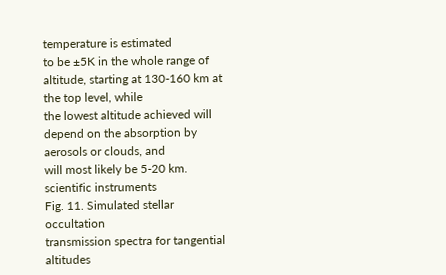temperature is estimated
to be ±5K in the whole range of altitude, starting at 130-160 km at the top level, while
the lowest altitude achieved will depend on the absorption by aerosols or clouds, and
will most likely be 5-20 km.
scientific instruments
Fig. 11. Simulated stellar occultation
transmission spectra for tangential altitudes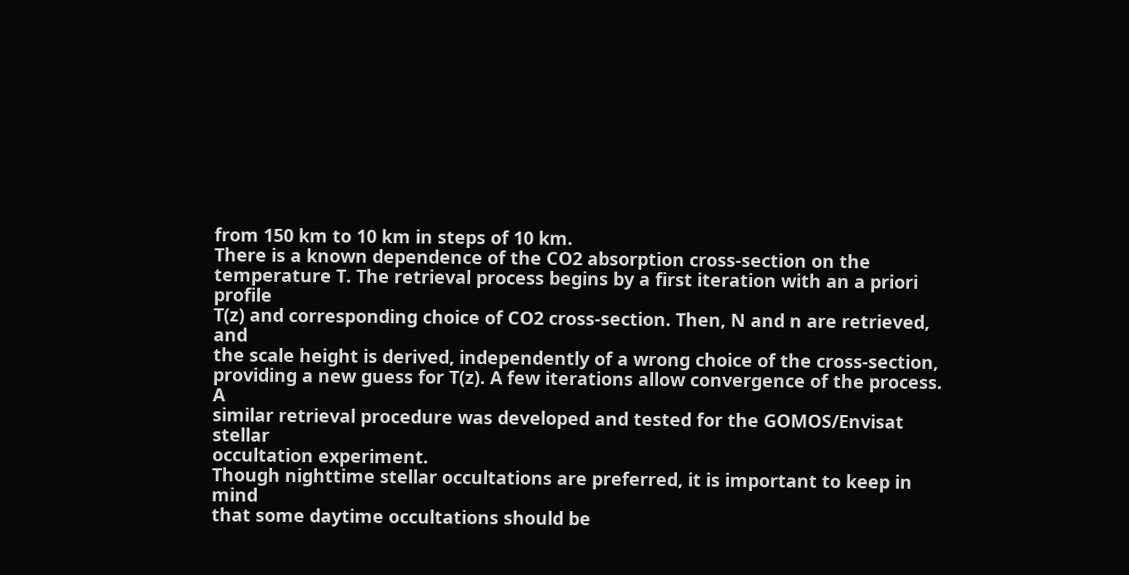from 150 km to 10 km in steps of 10 km.
There is a known dependence of the CO2 absorption cross-section on the
temperature T. The retrieval process begins by a first iteration with an a priori profile
T(z) and corresponding choice of CO2 cross-section. Then, N and n are retrieved, and
the scale height is derived, independently of a wrong choice of the cross-section,
providing a new guess for T(z). A few iterations allow convergence of the process. A
similar retrieval procedure was developed and tested for the GOMOS/Envisat stellar
occultation experiment.
Though nighttime stellar occultations are preferred, it is important to keep in mind
that some daytime occultations should be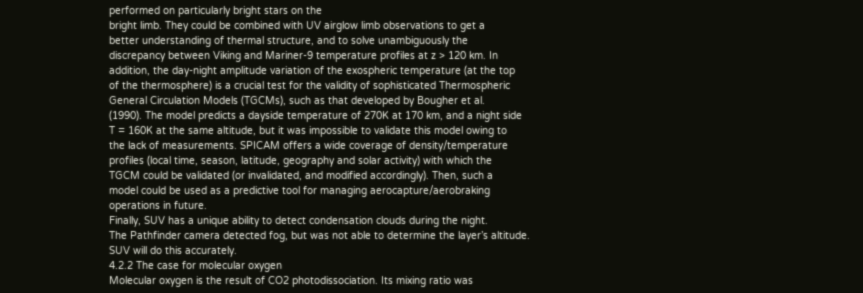performed on particularly bright stars on the
bright limb. They could be combined with UV airglow limb observations to get a
better understanding of thermal structure, and to solve unambiguously the
discrepancy between Viking and Mariner-9 temperature profiles at z > 120 km. In
addition, the day-night amplitude variation of the exospheric temperature (at the top
of the thermosphere) is a crucial test for the validity of sophisticated Thermospheric
General Circulation Models (TGCMs), such as that developed by Bougher et al.
(1990). The model predicts a dayside temperature of 270K at 170 km, and a night side
T = 160K at the same altitude, but it was impossible to validate this model owing to
the lack of measurements. SPICAM offers a wide coverage of density/temperature
profiles (local time, season, latitude, geography and solar activity) with which the
TGCM could be validated (or invalidated, and modified accordingly). Then, such a
model could be used as a predictive tool for managing aerocapture/aerobraking
operations in future.
Finally, SUV has a unique ability to detect condensation clouds during the night.
The Pathfinder camera detected fog, but was not able to determine the layer’s altitude.
SUV will do this accurately.
4.2.2 The case for molecular oxygen
Molecular oxygen is the result of CO2 photodissociation. Its mixing ratio was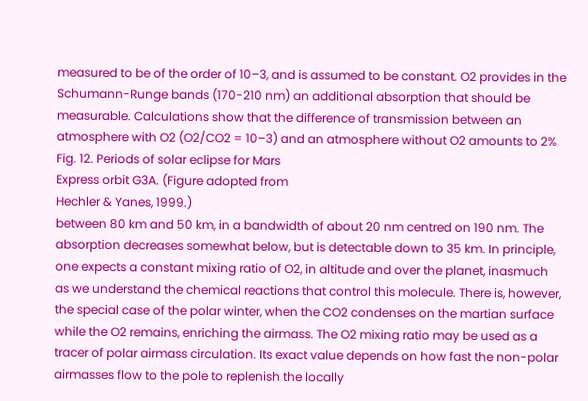measured to be of the order of 10–3, and is assumed to be constant. O2 provides in the
Schumann-Runge bands (170-210 nm) an additional absorption that should be
measurable. Calculations show that the difference of transmission between an
atmosphere with O2 (O2/CO2 = 10–3) and an atmosphere without O2 amounts to 2%
Fig. 12. Periods of solar eclipse for Mars
Express orbit G3A. (Figure adopted from
Hechler & Yanes, 1999.)
between 80 km and 50 km, in a bandwidth of about 20 nm centred on 190 nm. The
absorption decreases somewhat below, but is detectable down to 35 km. In principle,
one expects a constant mixing ratio of O2, in altitude and over the planet, inasmuch
as we understand the chemical reactions that control this molecule. There is, however,
the special case of the polar winter, when the CO2 condenses on the martian surface
while the O2 remains, enriching the airmass. The O2 mixing ratio may be used as a
tracer of polar airmass circulation. Its exact value depends on how fast the non-polar
airmasses flow to the pole to replenish the locally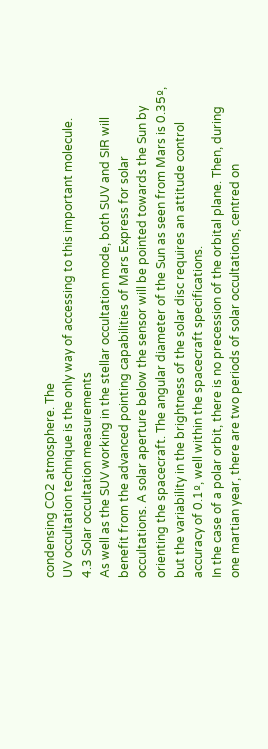condensing CO2 atmosphere. The
UV occultation technique is the only way of accessing to this important molecule.
4.3 Solar occultation measurements
As well as the SUV working in the stellar occultation mode, both SUV and SIR will
benefit from the advanced pointing capabilities of Mars Express for solar
occultations. A solar aperture below the sensor will be pointed towards the Sun by
orienting the spacecraft. The angular diameter of the Sun as seen from Mars is 0.35º,
but the variability in the brightness of the solar disc requires an attitude control
accuracy of 0.1º, well within the spacecraft specifications.
In the case of a polar orbit, there is no precession of the orbital plane. Then, during
one martian year, there are two periods of solar occultations, centred on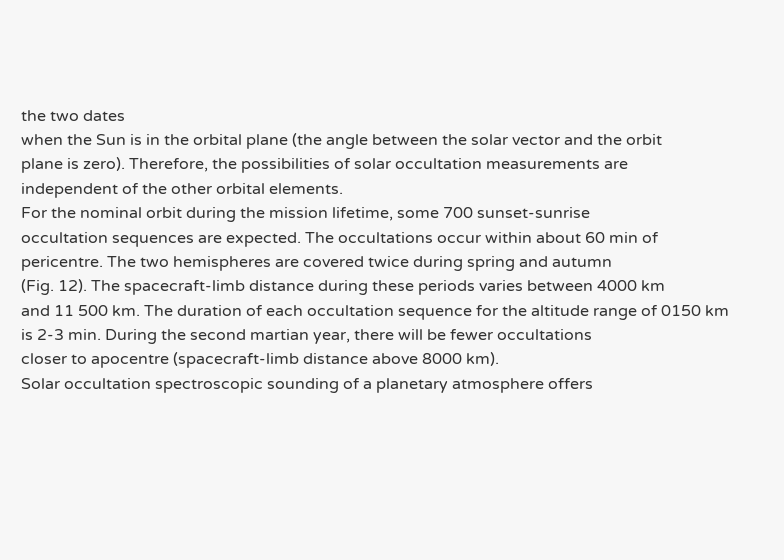the two dates
when the Sun is in the orbital plane (the angle between the solar vector and the orbit
plane is zero). Therefore, the possibilities of solar occultation measurements are
independent of the other orbital elements.
For the nominal orbit during the mission lifetime, some 700 sunset-sunrise
occultation sequences are expected. The occultations occur within about 60 min of
pericentre. The two hemispheres are covered twice during spring and autumn
(Fig. 12). The spacecraft-limb distance during these periods varies between 4000 km
and 11 500 km. The duration of each occultation sequence for the altitude range of 0150 km is 2-3 min. During the second martian year, there will be fewer occultations
closer to apocentre (spacecraft-limb distance above 8000 km).
Solar occultation spectroscopic sounding of a planetary atmosphere offers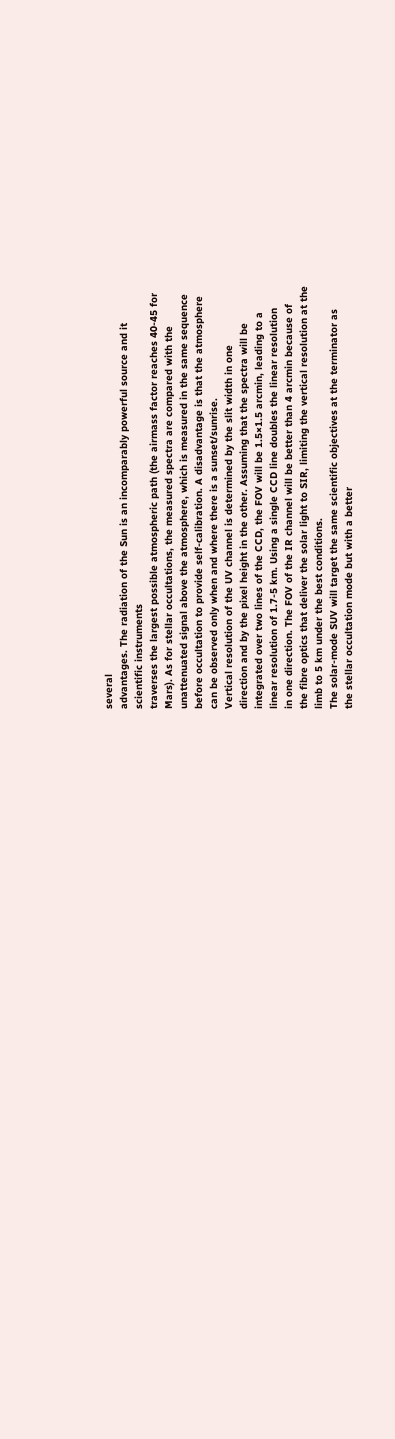several
advantages. The radiation of the Sun is an incomparably powerful source and it
scientific instruments
traverses the largest possible atmospheric path (the airmass factor reaches 40-45 for
Mars). As for stellar occultations, the measured spectra are compared with the
unattenuated signal above the atmosphere, which is measured in the same sequence
before occultation to provide self-calibration. A disadvantage is that the atmosphere
can be observed only when and where there is a sunset/sunrise.
Vertical resolution of the UV channel is determined by the slit width in one
direction and by the pixel height in the other. Assuming that the spectra will be
integrated over two lines of the CCD, the FOV will be 1.5×1.5 arcmin, leading to a
linear resolution of 1.7-5 km. Using a single CCD line doubles the linear resolution
in one direction. The FOV of the IR channel will be better than 4 arcmin because of
the fibre optics that deliver the solar light to SIR, limiting the vertical resolution at the
limb to 5 km under the best conditions.
The solar-mode SUV will target the same scientific objectives at the terminator as
the stellar occultation mode but with a better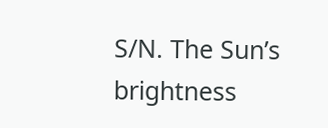S/N. The Sun’s brightness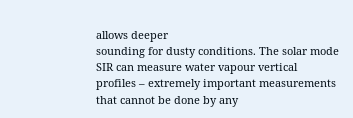allows deeper
sounding for dusty conditions. The solar mode SIR can measure water vapour vertical
profiles – extremely important measurements that cannot be done by any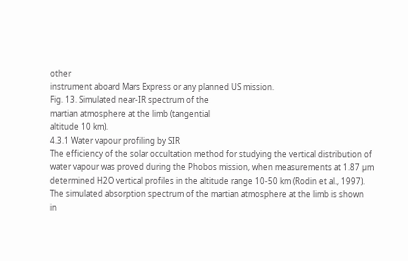other
instrument aboard Mars Express or any planned US mission.
Fig. 13. Simulated near-IR spectrum of the
martian atmosphere at the limb (tangential
altitude 10 km).
4.3.1 Water vapour profiling by SIR
The efficiency of the solar occultation method for studying the vertical distribution of
water vapour was proved during the Phobos mission, when measurements at 1.87 µm
determined H2O vertical profiles in the altitude range 10-50 km (Rodin et al., 1997).
The simulated absorption spectrum of the martian atmosphere at the limb is shown
in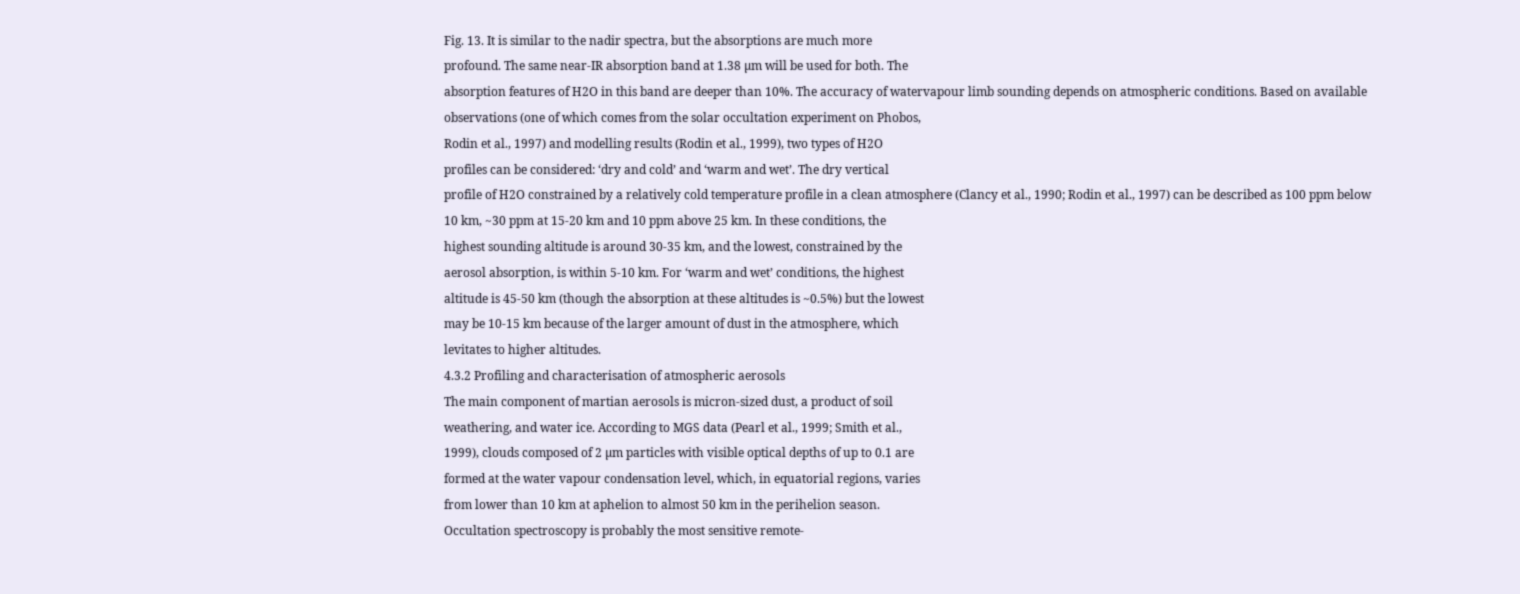Fig. 13. It is similar to the nadir spectra, but the absorptions are much more
profound. The same near-IR absorption band at 1.38 µm will be used for both. The
absorption features of H2O in this band are deeper than 10%. The accuracy of watervapour limb sounding depends on atmospheric conditions. Based on available
observations (one of which comes from the solar occultation experiment on Phobos,
Rodin et al., 1997) and modelling results (Rodin et al., 1999), two types of H2O
profiles can be considered: ‘dry and cold’ and ‘warm and wet’. The dry vertical
profile of H2O constrained by a relatively cold temperature profile in a clean atmosphere (Clancy et al., 1990; Rodin et al., 1997) can be described as 100 ppm below
10 km, ~30 ppm at 15-20 km and 10 ppm above 25 km. In these conditions, the
highest sounding altitude is around 30-35 km, and the lowest, constrained by the
aerosol absorption, is within 5-10 km. For ‘warm and wet’ conditions, the highest
altitude is 45-50 km (though the absorption at these altitudes is ~0.5%) but the lowest
may be 10-15 km because of the larger amount of dust in the atmosphere, which
levitates to higher altitudes.
4.3.2 Profiling and characterisation of atmospheric aerosols
The main component of martian aerosols is micron-sized dust, a product of soil
weathering, and water ice. According to MGS data (Pearl et al., 1999; Smith et al.,
1999), clouds composed of 2 µm particles with visible optical depths of up to 0.1 are
formed at the water vapour condensation level, which, in equatorial regions, varies
from lower than 10 km at aphelion to almost 50 km in the perihelion season.
Occultation spectroscopy is probably the most sensitive remote-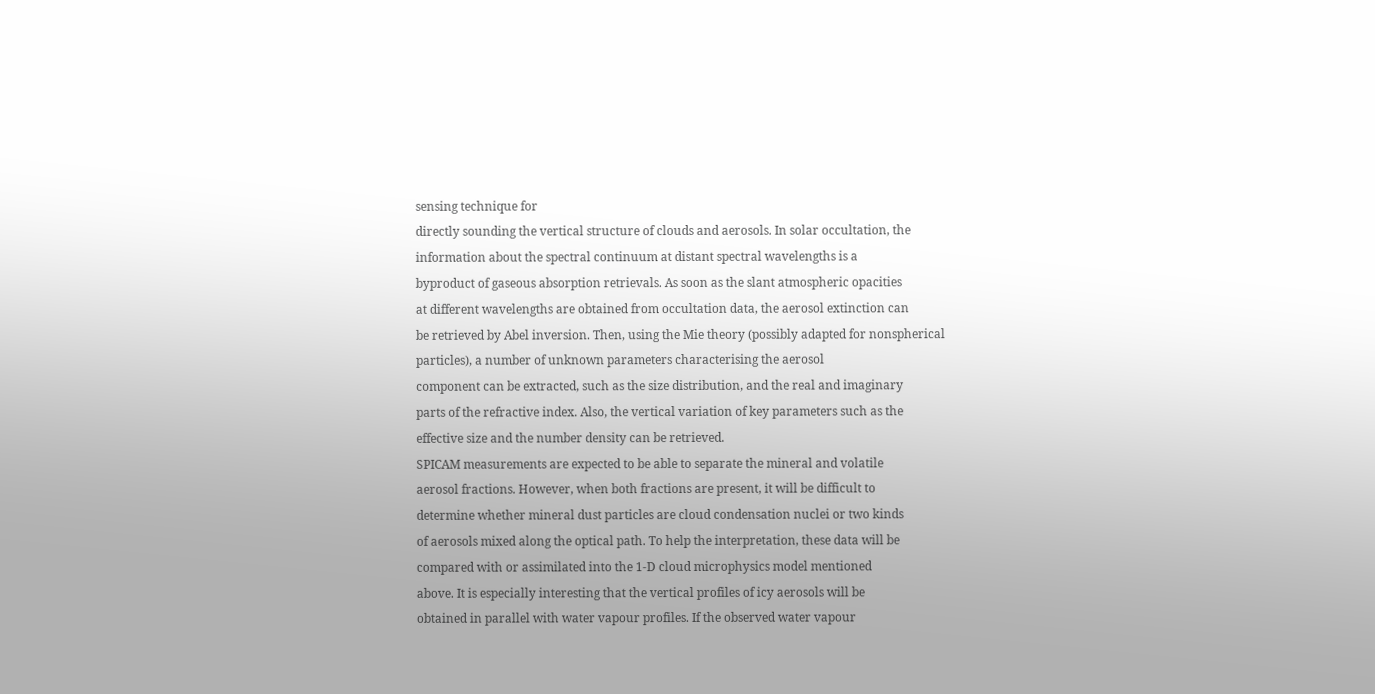sensing technique for
directly sounding the vertical structure of clouds and aerosols. In solar occultation, the
information about the spectral continuum at distant spectral wavelengths is a
byproduct of gaseous absorption retrievals. As soon as the slant atmospheric opacities
at different wavelengths are obtained from occultation data, the aerosol extinction can
be retrieved by Abel inversion. Then, using the Mie theory (possibly adapted for nonspherical particles), a number of unknown parameters characterising the aerosol
component can be extracted, such as the size distribution, and the real and imaginary
parts of the refractive index. Also, the vertical variation of key parameters such as the
effective size and the number density can be retrieved.
SPICAM measurements are expected to be able to separate the mineral and volatile
aerosol fractions. However, when both fractions are present, it will be difficult to
determine whether mineral dust particles are cloud condensation nuclei or two kinds
of aerosols mixed along the optical path. To help the interpretation, these data will be
compared with or assimilated into the 1-D cloud microphysics model mentioned
above. It is especially interesting that the vertical profiles of icy aerosols will be
obtained in parallel with water vapour profiles. If the observed water vapour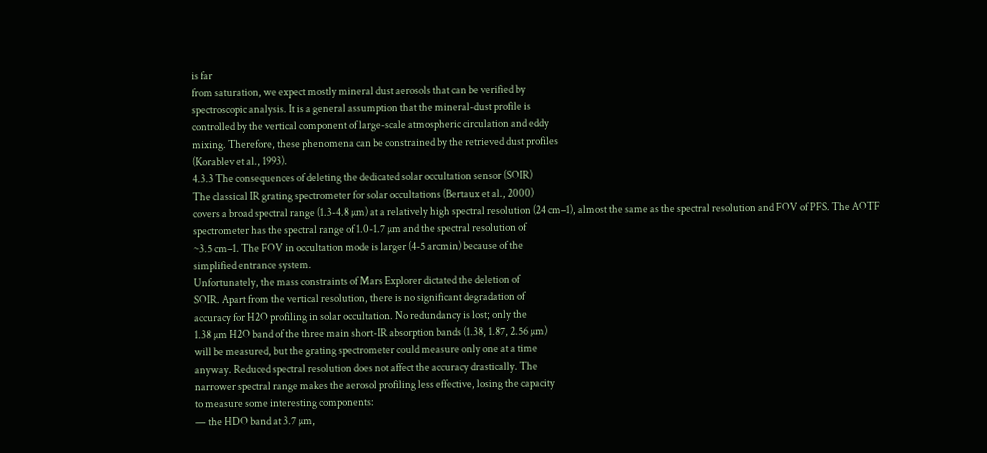is far
from saturation, we expect mostly mineral dust aerosols that can be verified by
spectroscopic analysis. It is a general assumption that the mineral-dust profile is
controlled by the vertical component of large-scale atmospheric circulation and eddy
mixing. Therefore, these phenomena can be constrained by the retrieved dust profiles
(Korablev et al., 1993).
4.3.3 The consequences of deleting the dedicated solar occultation sensor (SOIR)
The classical IR grating spectrometer for solar occultations (Bertaux et al., 2000)
covers a broad spectral range (1.3-4.8 µm) at a relatively high spectral resolution (24 cm–1), almost the same as the spectral resolution and FOV of PFS. The AOTF
spectrometer has the spectral range of 1.0-1.7 µm and the spectral resolution of
~3.5 cm–1. The FOV in occultation mode is larger (4-5 arcmin) because of the
simplified entrance system.
Unfortunately, the mass constraints of Mars Explorer dictated the deletion of
SOIR. Apart from the vertical resolution, there is no significant degradation of
accuracy for H2O profiling in solar occultation. No redundancy is lost; only the
1.38 µm H2O band of the three main short-IR absorption bands (1.38, 1.87, 2.56 µm)
will be measured, but the grating spectrometer could measure only one at a time
anyway. Reduced spectral resolution does not affect the accuracy drastically. The
narrower spectral range makes the aerosol profiling less effective, losing the capacity
to measure some interesting components:
— the HDO band at 3.7 µm,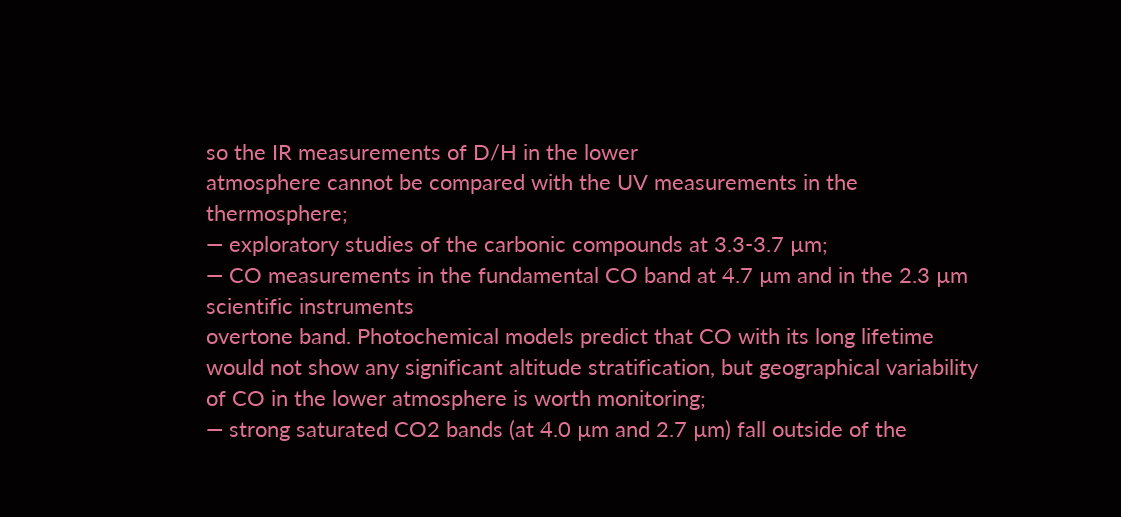so the IR measurements of D/H in the lower
atmosphere cannot be compared with the UV measurements in the thermosphere;
— exploratory studies of the carbonic compounds at 3.3-3.7 µm;
— CO measurements in the fundamental CO band at 4.7 µm and in the 2.3 µm
scientific instruments
overtone band. Photochemical models predict that CO with its long lifetime
would not show any significant altitude stratification, but geographical variability
of CO in the lower atmosphere is worth monitoring;
— strong saturated CO2 bands (at 4.0 µm and 2.7 µm) fall outside of the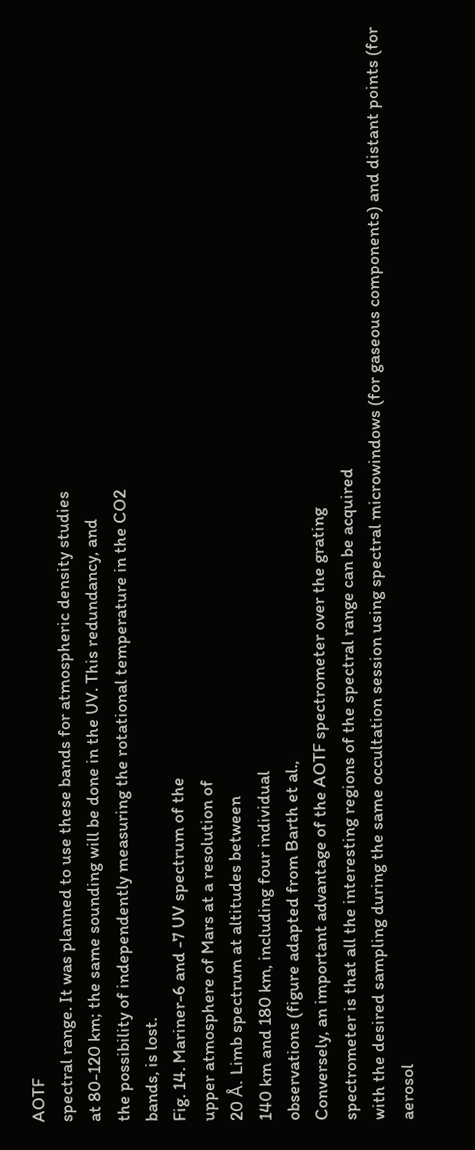AOTF
spectral range. It was planned to use these bands for atmospheric density studies
at 80-120 km; the same sounding will be done in the UV. This redundancy, and
the possibility of independently measuring the rotational temperature in the CO2
bands, is lost.
Fig. 14. Mariner-6 and -7 UV spectrum of the
upper atmosphere of Mars at a resolution of
20 Å. Limb spectrum at altitudes between
140 km and 180 km, including four individual
observations (figure adapted from Barth et al.,
Conversely, an important advantage of the AOTF spectrometer over the grating
spectrometer is that all the interesting regions of the spectral range can be acquired
with the desired sampling during the same occultation session using spectral microwindows (for gaseous components) and distant points (for aerosol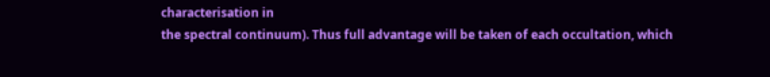characterisation in
the spectral continuum). Thus full advantage will be taken of each occultation, which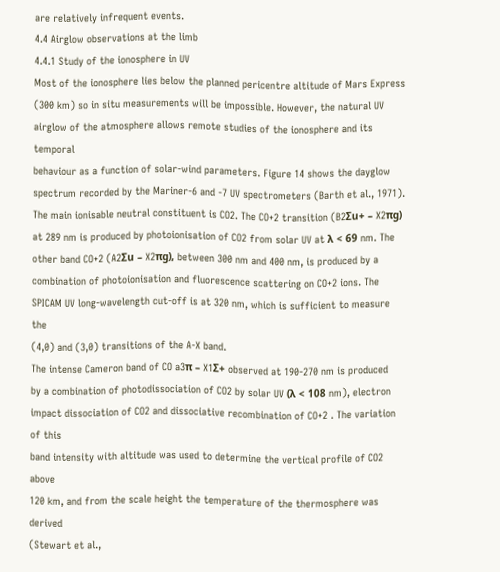are relatively infrequent events.
4.4 Airglow observations at the limb
4.4.1 Study of the ionosphere in UV
Most of the ionosphere lies below the planned pericentre altitude of Mars Express
(300 km) so in situ measurements will be impossible. However, the natural UV
airglow of the atmosphere allows remote studies of the ionosphere and its temporal
behaviour as a function of solar-wind parameters. Figure 14 shows the dayglow
spectrum recorded by the Mariner-6 and -7 UV spectrometers (Barth et al., 1971).
The main ionisable neutral constituent is CO2. The CO+2 transition (B2Σu+ – X2πg)
at 289 nm is produced by photoionisation of CO2 from solar UV at λ < 69 nm. The
other band CO+2 (A2Σu – X2πg), between 300 nm and 400 nm, is produced by a
combination of photoionisation and fluorescence scattering on CO+2 ions. The
SPICAM UV long-wavelength cut-off is at 320 nm, which is sufficient to measure the
(4,0) and (3,0) transitions of the A-X band.
The intense Cameron band of CO a3π – X1Σ+ observed at 190-270 nm is produced
by a combination of photodissociation of CO2 by solar UV (λ < 108 nm), electron
impact dissociation of CO2 and dissociative recombination of CO+2 . The variation of this
band intensity with altitude was used to determine the vertical profile of CO2 above
120 km, and from the scale height the temperature of the thermosphere was derived
(Stewart et al.,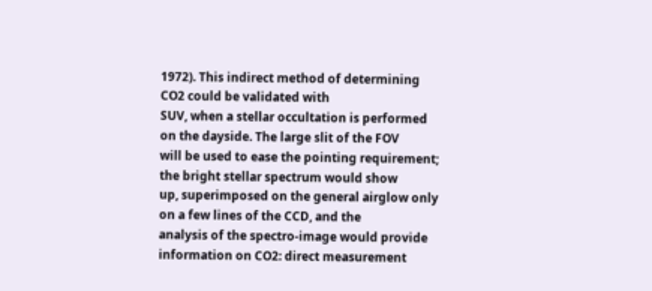1972). This indirect method of determining CO2 could be validated with
SUV, when a stellar occultation is performed on the dayside. The large slit of the FOV
will be used to ease the pointing requirement; the bright stellar spectrum would show
up, superimposed on the general airglow only on a few lines of the CCD, and the
analysis of the spectro-image would provide information on CO2: direct measurement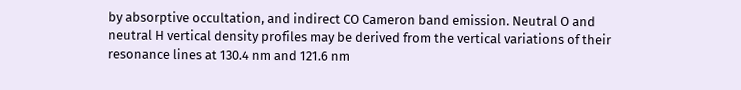by absorptive occultation, and indirect CO Cameron band emission. Neutral O and
neutral H vertical density profiles may be derived from the vertical variations of their
resonance lines at 130.4 nm and 121.6 nm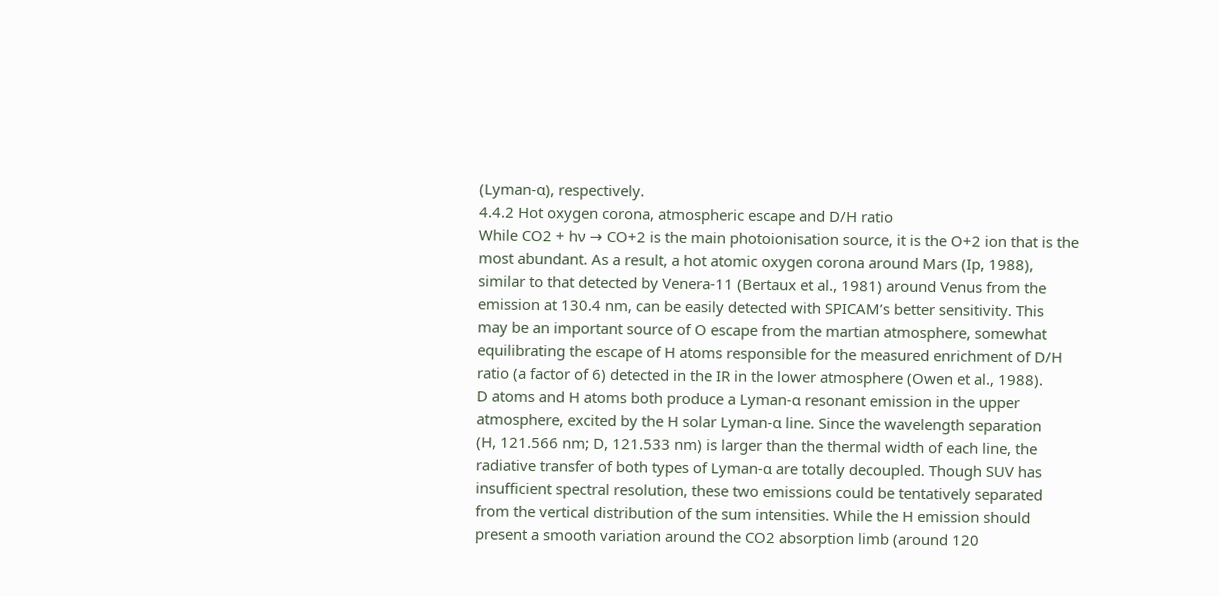(Lyman-α), respectively.
4.4.2 Hot oxygen corona, atmospheric escape and D/H ratio
While CO2 + hν → CO+2 is the main photoionisation source, it is the O+2 ion that is the
most abundant. As a result, a hot atomic oxygen corona around Mars (Ip, 1988),
similar to that detected by Venera-11 (Bertaux et al., 1981) around Venus from the
emission at 130.4 nm, can be easily detected with SPICAM’s better sensitivity. This
may be an important source of O escape from the martian atmosphere, somewhat
equilibrating the escape of H atoms responsible for the measured enrichment of D/H
ratio (a factor of 6) detected in the IR in the lower atmosphere (Owen et al., 1988).
D atoms and H atoms both produce a Lyman-α resonant emission in the upper
atmosphere, excited by the H solar Lyman-α line. Since the wavelength separation
(H, 121.566 nm; D, 121.533 nm) is larger than the thermal width of each line, the
radiative transfer of both types of Lyman-α are totally decoupled. Though SUV has
insufficient spectral resolution, these two emissions could be tentatively separated
from the vertical distribution of the sum intensities. While the H emission should
present a smooth variation around the CO2 absorption limb (around 120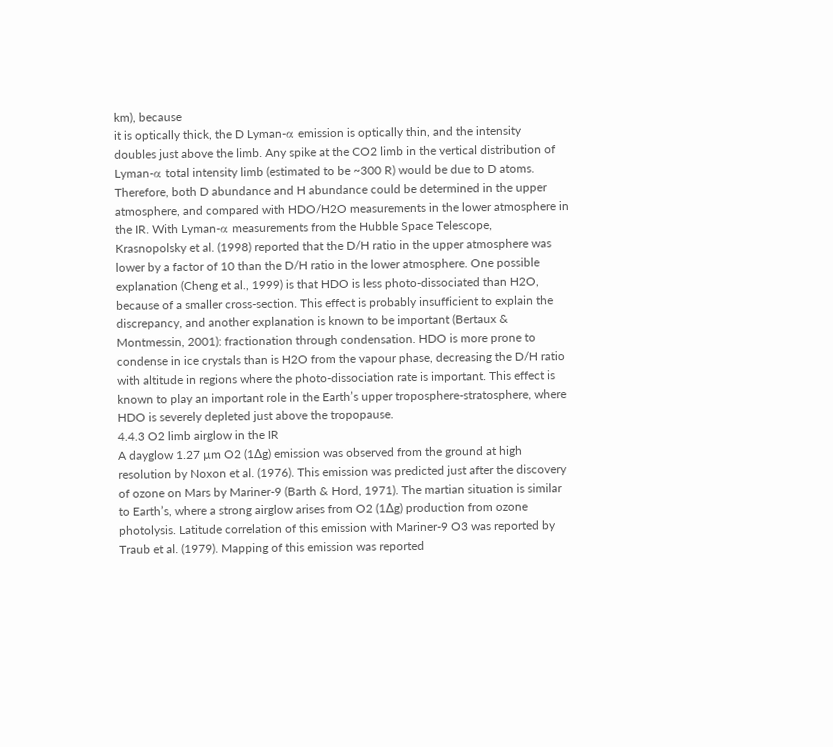km), because
it is optically thick, the D Lyman-α emission is optically thin, and the intensity
doubles just above the limb. Any spike at the CO2 limb in the vertical distribution of
Lyman-α total intensity limb (estimated to be ~300 R) would be due to D atoms.
Therefore, both D abundance and H abundance could be determined in the upper
atmosphere, and compared with HDO/H2O measurements in the lower atmosphere in
the IR. With Lyman-α measurements from the Hubble Space Telescope,
Krasnopolsky et al. (1998) reported that the D/H ratio in the upper atmosphere was
lower by a factor of 10 than the D/H ratio in the lower atmosphere. One possible
explanation (Cheng et al., 1999) is that HDO is less photo-dissociated than H2O,
because of a smaller cross-section. This effect is probably insufficient to explain the
discrepancy, and another explanation is known to be important (Bertaux &
Montmessin, 2001): fractionation through condensation. HDO is more prone to
condense in ice crystals than is H2O from the vapour phase, decreasing the D/H ratio
with altitude in regions where the photo-dissociation rate is important. This effect is
known to play an important role in the Earth’s upper troposphere-stratosphere, where
HDO is severely depleted just above the tropopause.
4.4.3 O2 limb airglow in the IR
A dayglow 1.27 µm O2 (1∆g) emission was observed from the ground at high
resolution by Noxon et al. (1976). This emission was predicted just after the discovery
of ozone on Mars by Mariner-9 (Barth & Hord, 1971). The martian situation is similar
to Earth’s, where a strong airglow arises from O2 (1∆g) production from ozone
photolysis. Latitude correlation of this emission with Mariner-9 O3 was reported by
Traub et al. (1979). Mapping of this emission was reported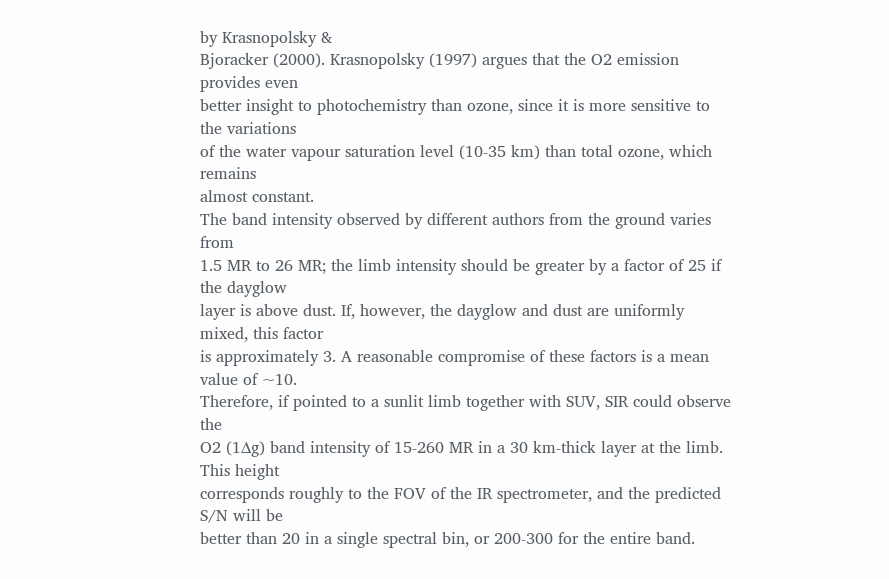by Krasnopolsky &
Bjoracker (2000). Krasnopolsky (1997) argues that the O2 emission provides even
better insight to photochemistry than ozone, since it is more sensitive to the variations
of the water vapour saturation level (10-35 km) than total ozone, which remains
almost constant.
The band intensity observed by different authors from the ground varies from
1.5 MR to 26 MR; the limb intensity should be greater by a factor of 25 if the dayglow
layer is above dust. If, however, the dayglow and dust are uniformly mixed, this factor
is approximately 3. A reasonable compromise of these factors is a mean value of ~10.
Therefore, if pointed to a sunlit limb together with SUV, SIR could observe the
O2 (1∆g) band intensity of 15-260 MR in a 30 km-thick layer at the limb. This height
corresponds roughly to the FOV of the IR spectrometer, and the predicted S/N will be
better than 20 in a single spectral bin, or 200-300 for the entire band.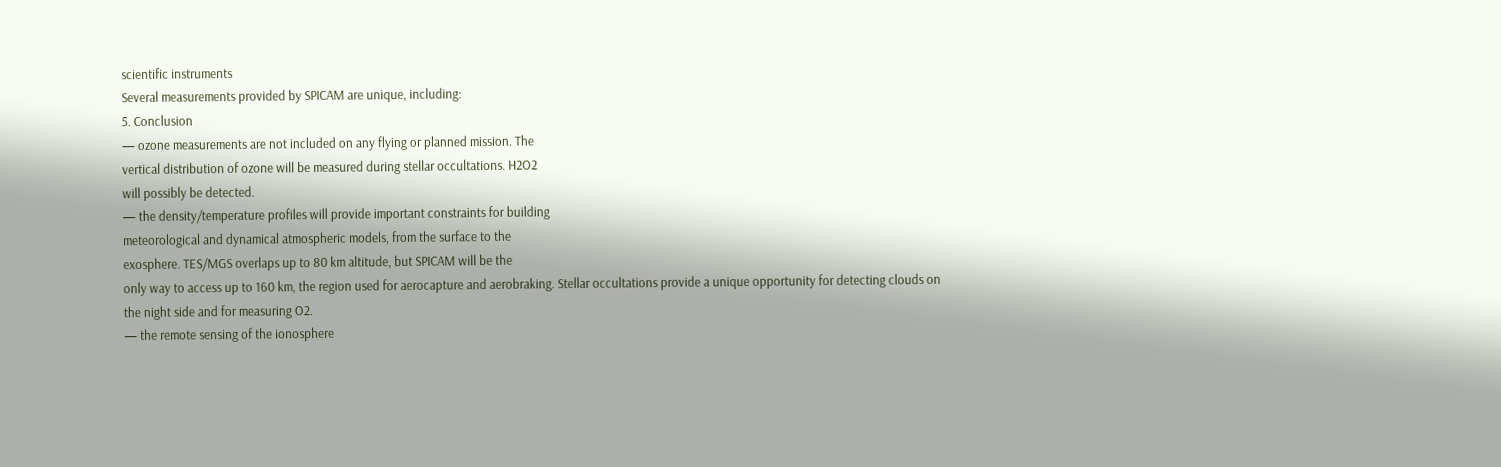scientific instruments
Several measurements provided by SPICAM are unique, including:
5. Conclusion
— ozone measurements are not included on any flying or planned mission. The
vertical distribution of ozone will be measured during stellar occultations. H2O2
will possibly be detected.
— the density/temperature profiles will provide important constraints for building
meteorological and dynamical atmospheric models, from the surface to the
exosphere. TES/MGS overlaps up to 80 km altitude, but SPICAM will be the
only way to access up to 160 km, the region used for aerocapture and aerobraking. Stellar occultations provide a unique opportunity for detecting clouds on
the night side and for measuring O2.
— the remote sensing of the ionosphere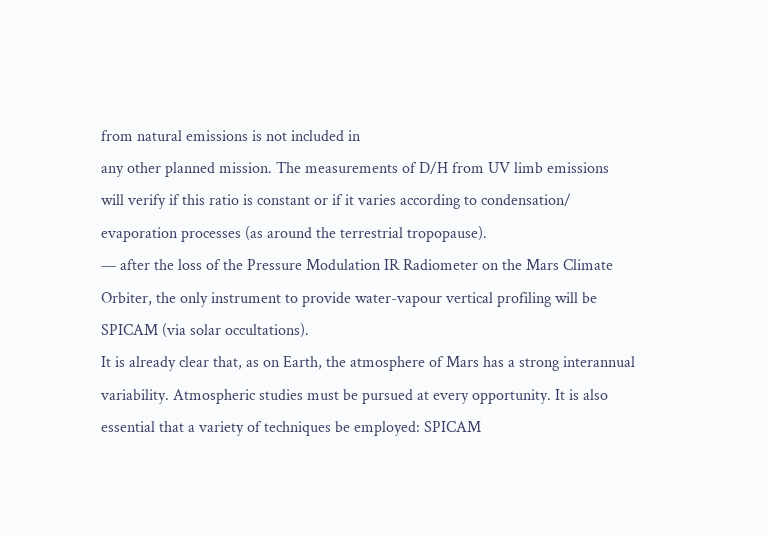from natural emissions is not included in
any other planned mission. The measurements of D/H from UV limb emissions
will verify if this ratio is constant or if it varies according to condensation/
evaporation processes (as around the terrestrial tropopause).
— after the loss of the Pressure Modulation IR Radiometer on the Mars Climate
Orbiter, the only instrument to provide water-vapour vertical profiling will be
SPICAM (via solar occultations).
It is already clear that, as on Earth, the atmosphere of Mars has a strong interannual
variability. Atmospheric studies must be pursued at every opportunity. It is also
essential that a variety of techniques be employed: SPICAM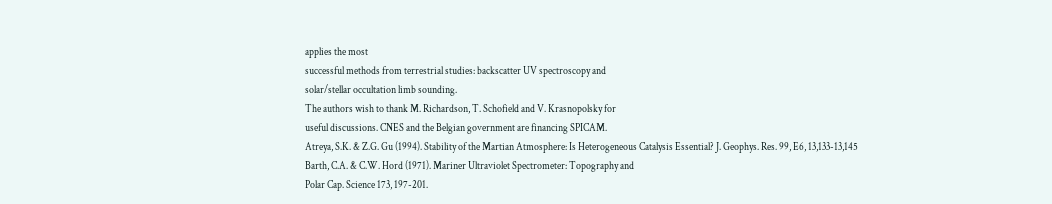applies the most
successful methods from terrestrial studies: backscatter UV spectroscopy and
solar/stellar occultation limb sounding.
The authors wish to thank M. Richardson, T. Schofield and V. Krasnopolsky for
useful discussions. CNES and the Belgian government are financing SPICAM.
Atreya, S.K. & Z.G. Gu (1994). Stability of the Martian Atmosphere: Is Heterogeneous Catalysis Essential? J. Geophys. Res. 99, E6, 13,133-13,145
Barth, C.A. & C.W. Hord (1971). Mariner Ultraviolet Spectrometer: Topography and
Polar Cap. Science 173, 197-201.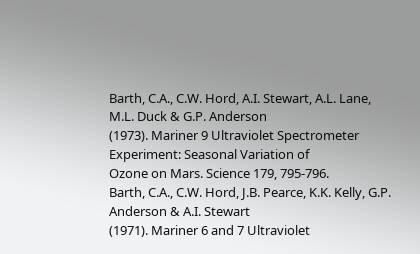Barth, C.A., C.W. Hord, A.I. Stewart, A.L. Lane, M.L. Duck & G.P. Anderson
(1973). Mariner 9 Ultraviolet Spectrometer Experiment: Seasonal Variation of
Ozone on Mars. Science 179, 795-796.
Barth, C.A., C.W. Hord, J.B. Pearce, K.K. Kelly, G.P. Anderson & A.I. Stewart
(1971). Mariner 6 and 7 Ultraviolet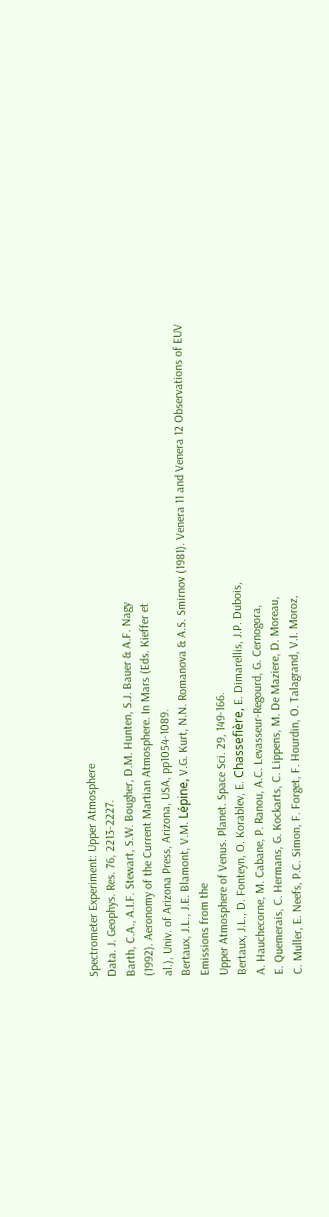Spectrometer Experiment: Upper Atmosphere
Data. J. Geophys. Res. 76, 2213-2227.
Barth, C.A., A.I.F. Stewart, S.W. Bougher, D.M. Hunten, S.J. Bauer & A.F. Nagy
(1992). Aeronomy of the Current Martian Atmosphere. In Mars (Eds. Kieffer et
al.), Univ. of Arizona Press, Arizona, USA, pp1054-1089.
Bertaux, J.L., J.E. Blamont, V.M. Lépine, V.G. Kurt, N.N. Romanova & A.S. Smirnov (1981). Venera 11 and Venera 12 Observations of EUV Emissions from the
Upper Atmosphere of Venus. Planet. Space Sci. 29, 149-166.
Bertaux, J.L., D. Fonteyn, O. Korablev, E. Chassefière, E. Dimarellis, J.P. Dubois,
A. Hauchecorne, M. Cabane, P. Ranou, A.C. Levasseur-Regourd, G. Cernogora,
E. Quemerais, C. Hermans, G. Kockarts, C. Lippens, M. De Maziere, D. Moreau,
C. Muller, E. Neefs, P.C. Simon, F. Forget, F. Hourdin, O. Talagrand, V.I. Moroz,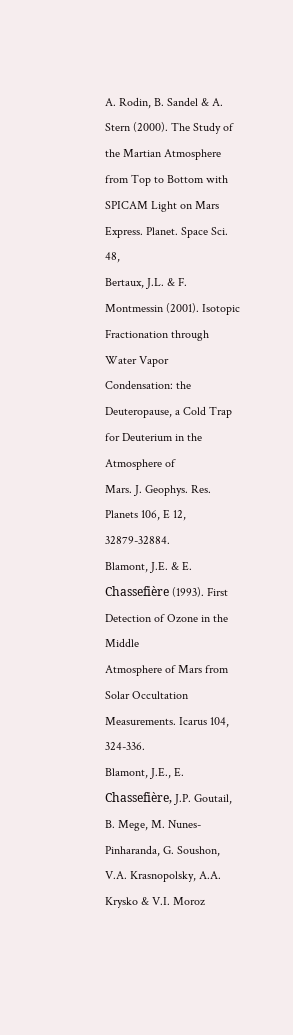A. Rodin, B. Sandel & A. Stern (2000). The Study of the Martian Atmosphere
from Top to Bottom with SPICAM Light on Mars Express. Planet. Space Sci. 48,
Bertaux, J.L. & F. Montmessin (2001). Isotopic Fractionation through Water Vapor
Condensation: the Deuteropause, a Cold Trap for Deuterium in the Atmosphere of
Mars. J. Geophys. Res. Planets 106, E 12, 32879-32884.
Blamont, J.E. & E. Chassefière (1993). First Detection of Ozone in the Middle
Atmosphere of Mars from Solar Occultation Measurements. Icarus 104, 324-336.
Blamont, J.E., E. Chassefière, J.P. Goutail, B. Mege, M. Nunes-Pinharanda, G. Soushon, V.A. Krasnopolsky, A.A. Krysko & V.I. Moroz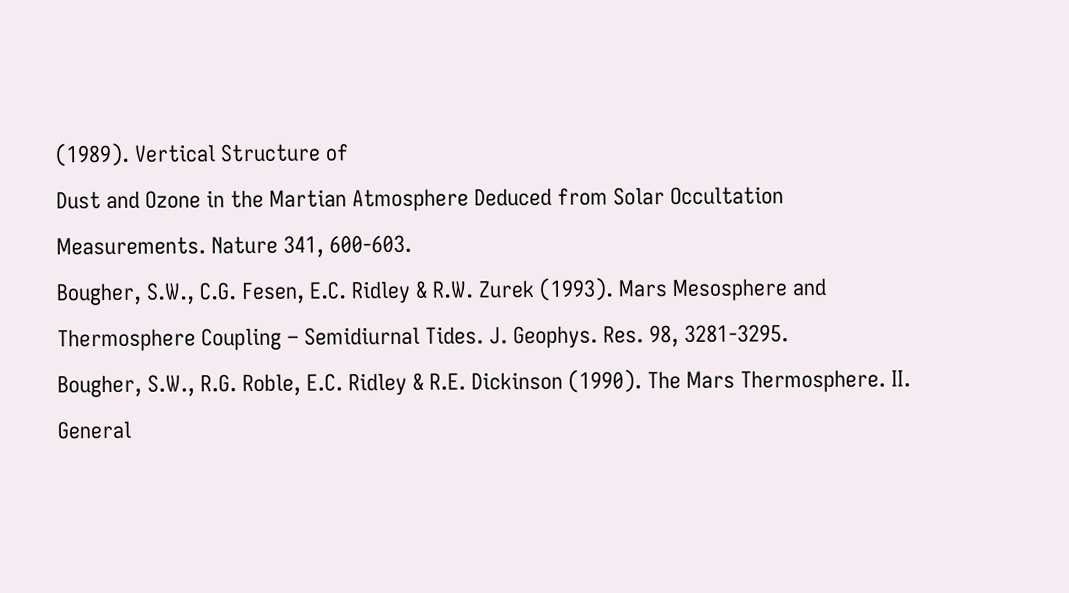(1989). Vertical Structure of
Dust and Ozone in the Martian Atmosphere Deduced from Solar Occultation
Measurements. Nature 341, 600-603.
Bougher, S.W., C.G. Fesen, E.C. Ridley & R.W. Zurek (1993). Mars Mesosphere and
Thermosphere Coupling – Semidiurnal Tides. J. Geophys. Res. 98, 3281-3295.
Bougher, S.W., R.G. Roble, E.C. Ridley & R.E. Dickinson (1990). The Mars Thermosphere. II. General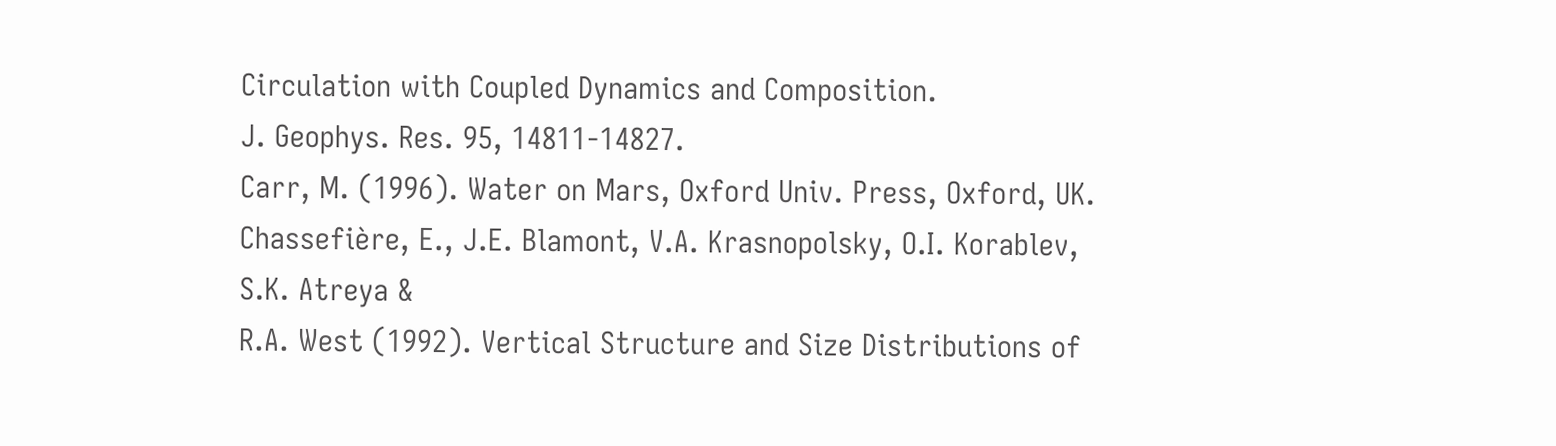Circulation with Coupled Dynamics and Composition.
J. Geophys. Res. 95, 14811-14827.
Carr, M. (1996). Water on Mars, Oxford Univ. Press, Oxford, UK.
Chassefière, E., J.E. Blamont, V.A. Krasnopolsky, O.I. Korablev, S.K. Atreya &
R.A. West (1992). Vertical Structure and Size Distributions of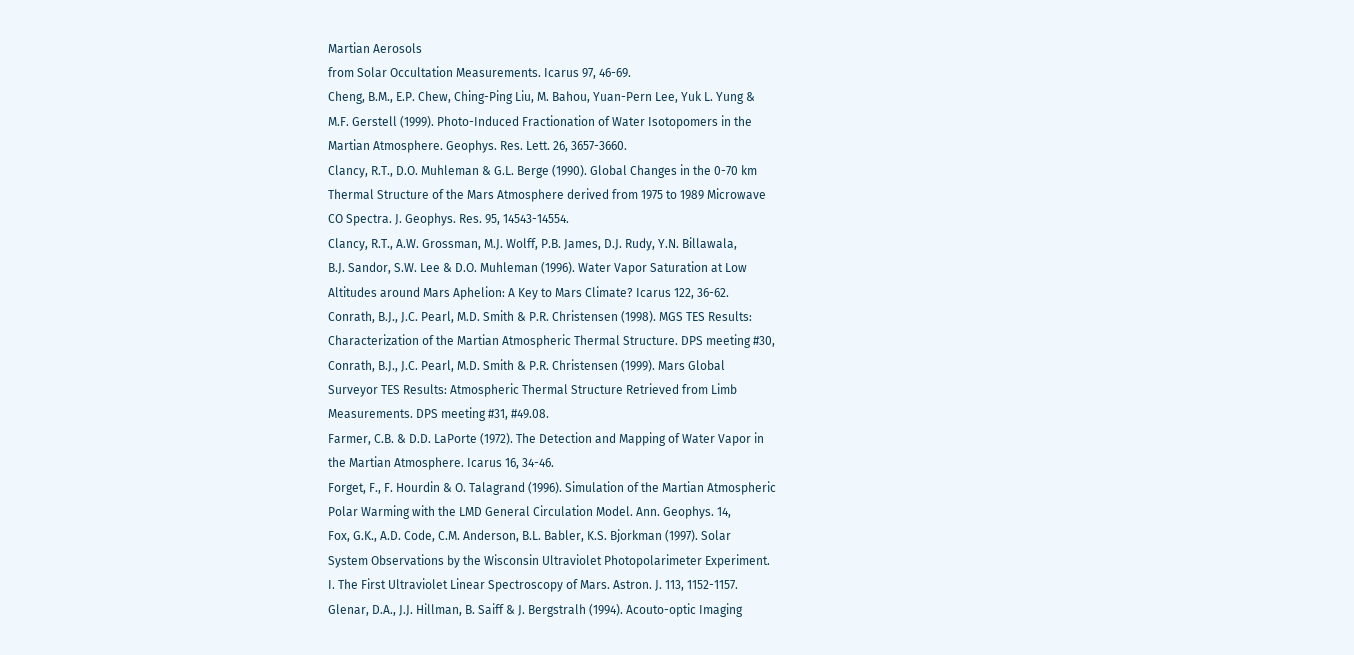Martian Aerosols
from Solar Occultation Measurements. Icarus 97, 46-69.
Cheng, B.M., E.P. Chew, Ching-Ping Liu, M. Bahou, Yuan-Pern Lee, Yuk L. Yung &
M.F. Gerstell (1999). Photo-Induced Fractionation of Water Isotopomers in the
Martian Atmosphere. Geophys. Res. Lett. 26, 3657-3660.
Clancy, R.T., D.O. Muhleman & G.L. Berge (1990). Global Changes in the 0-70 km
Thermal Structure of the Mars Atmosphere derived from 1975 to 1989 Microwave
CO Spectra. J. Geophys. Res. 95, 14543-14554.
Clancy, R.T., A.W. Grossman, M.J. Wolff, P.B. James, D.J. Rudy, Y.N. Billawala,
B.J. Sandor, S.W. Lee & D.O. Muhleman (1996). Water Vapor Saturation at Low
Altitudes around Mars Aphelion: A Key to Mars Climate? Icarus 122, 36-62.
Conrath, B.J., J.C. Pearl, M.D. Smith & P.R. Christensen (1998). MGS TES Results:
Characterization of the Martian Atmospheric Thermal Structure. DPS meeting #30,
Conrath, B.J., J.C. Pearl, M.D. Smith & P.R. Christensen (1999). Mars Global
Surveyor TES Results: Atmospheric Thermal Structure Retrieved from Limb
Measurements. DPS meeting #31, #49.08.
Farmer, C.B. & D.D. LaPorte (1972). The Detection and Mapping of Water Vapor in
the Martian Atmosphere. Icarus 16, 34-46.
Forget, F., F. Hourdin & O. Talagrand (1996). Simulation of the Martian Atmospheric
Polar Warming with the LMD General Circulation Model. Ann. Geophys. 14,
Fox, G.K., A.D. Code, C.M. Anderson, B.L. Babler, K.S. Bjorkman (1997). Solar
System Observations by the Wisconsin Ultraviolet Photopolarimeter Experiment.
I. The First Ultraviolet Linear Spectroscopy of Mars. Astron. J. 113, 1152-1157.
Glenar, D.A., J.J. Hillman, B. Saiff & J. Bergstralh (1994). Acouto-optic Imaging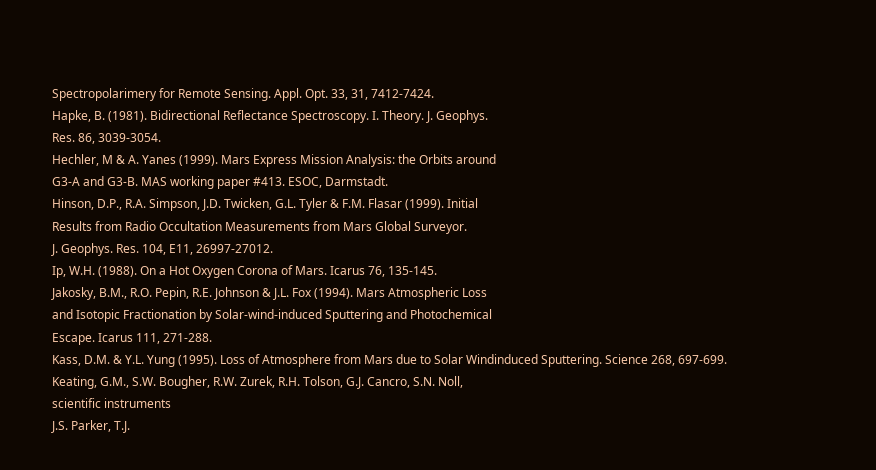Spectropolarimery for Remote Sensing. Appl. Opt. 33, 31, 7412-7424.
Hapke, B. (1981). Bidirectional Reflectance Spectroscopy. I. Theory. J. Geophys.
Res. 86, 3039-3054.
Hechler, M & A. Yanes (1999). Mars Express Mission Analysis: the Orbits around
G3-A and G3-B. MAS working paper #413. ESOC, Darmstadt.
Hinson, D.P., R.A. Simpson, J.D. Twicken, G.L. Tyler & F.M. Flasar (1999). Initial
Results from Radio Occultation Measurements from Mars Global Surveyor.
J. Geophys. Res. 104, E11, 26997-27012.
Ip, W.H. (1988). On a Hot Oxygen Corona of Mars. Icarus 76, 135-145.
Jakosky, B.M., R.O. Pepin, R.E. Johnson & J.L. Fox (1994). Mars Atmospheric Loss
and Isotopic Fractionation by Solar-wind-induced Sputtering and Photochemical
Escape. Icarus 111, 271-288.
Kass, D.M. & Y.L. Yung (1995). Loss of Atmosphere from Mars due to Solar Windinduced Sputtering. Science 268, 697-699.
Keating, G.M., S.W. Bougher, R.W. Zurek, R.H. Tolson, G.J. Cancro, S.N. Noll,
scientific instruments
J.S. Parker, T.J.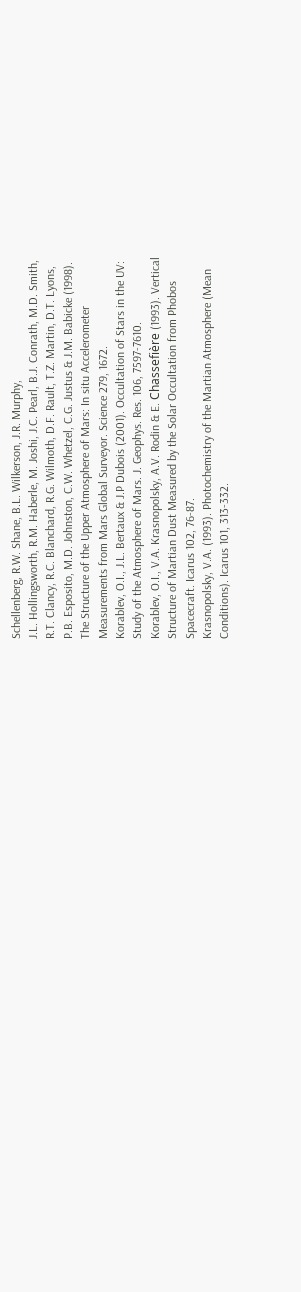Schellenberg, R.W. Shane, B.L. Wilkerson, J.R. Murphy,
J.L. Hollingsworth, R.M. Haberle, M. Joshi, J.C. Pearl, B.J. Conrath, M.D. Smith,
R.T. Clancy, R.C. Blanchard, R.G. Wilmoth, D.F. Rault, T.Z. Martin, D.T. Lyons,
P.B. Esposito, M.D. Johnston, C.W. Whetzel, C.G. Justus & J.M. Babicke (1998).
The Structure of the Upper Atmosphere of Mars: In situ Accelerometer
Measurements from Mars Global Surveyor. Science 279, 1672.
Korablev, O.I., J.L. Bertaux & J.P Dubois (2001). Occultation of Stars in the UV:
Study of the Atmosphere of Mars. J. Geophys. Res. 106, 7597-7610.
Korablev, O.I., V.A. Krasnopolsky, A.V. Rodin & E. Chassefière (1993). Vertical
Structure of Martian Dust Measured by the Solar Occultation from Phobos
Spacecraft. Icarus 102, 76-87.
Krasnopolsky, V.A. (1993). Photochemistry of the Martian Atmosphere (Mean
Conditions). Icarus 101, 313-332.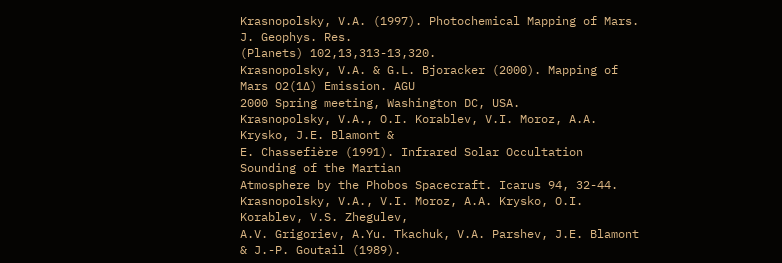Krasnopolsky, V.A. (1997). Photochemical Mapping of Mars. J. Geophys. Res.
(Planets) 102,13,313-13,320.
Krasnopolsky, V.A. & G.L. Bjoracker (2000). Mapping of Mars O2(1∆) Emission. AGU
2000 Spring meeting, Washington DC, USA.
Krasnopolsky, V.A., O.I. Korablev, V.I. Moroz, A.A. Krysko, J.E. Blamont &
E. Chassefière (1991). Infrared Solar Occultation Sounding of the Martian
Atmosphere by the Phobos Spacecraft. Icarus 94, 32-44.
Krasnopolsky, V.A., V.I. Moroz, A.A. Krysko, O.I. Korablev, V.S. Zhegulev,
A.V. Grigoriev, A.Yu. Tkachuk, V.A. Parshev, J.E. Blamont & J.-P. Goutail (1989).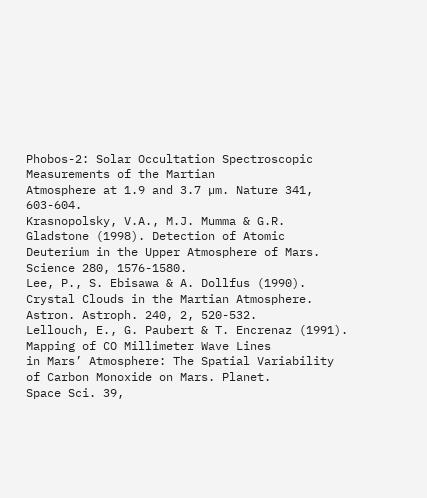Phobos-2: Solar Occultation Spectroscopic Measurements of the Martian
Atmosphere at 1.9 and 3.7 µm. Nature 341, 603-604.
Krasnopolsky, V.A., M.J. Mumma & G.R. Gladstone (1998). Detection of Atomic
Deuterium in the Upper Atmosphere of Mars. Science 280, 1576-1580.
Lee, P., S. Ebisawa & A. Dollfus (1990). Crystal Clouds in the Martian Atmosphere.
Astron. Astroph. 240, 2, 520-532.
Lellouch, E., G. Paubert & T. Encrenaz (1991). Mapping of CO Millimeter Wave Lines
in Mars’ Atmosphere: The Spatial Variability of Carbon Monoxide on Mars. Planet.
Space Sci. 39,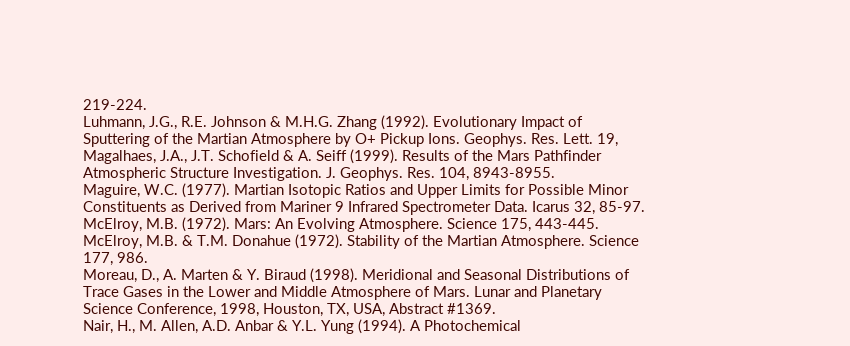219-224.
Luhmann, J.G., R.E. Johnson & M.H.G. Zhang (1992). Evolutionary Impact of
Sputtering of the Martian Atmosphere by O+ Pickup Ions. Geophys. Res. Lett. 19,
Magalhaes, J.A., J.T. Schofield & A. Seiff (1999). Results of the Mars Pathfinder
Atmospheric Structure Investigation. J. Geophys. Res. 104, 8943-8955.
Maguire, W.C. (1977). Martian Isotopic Ratios and Upper Limits for Possible Minor
Constituents as Derived from Mariner 9 Infrared Spectrometer Data. Icarus 32, 85-97.
McElroy, M.B. (1972). Mars: An Evolving Atmosphere. Science 175, 443-445.
McElroy, M.B. & T.M. Donahue (1972). Stability of the Martian Atmosphere. Science
177, 986.
Moreau, D., A. Marten & Y. Biraud (1998). Meridional and Seasonal Distributions of
Trace Gases in the Lower and Middle Atmosphere of Mars. Lunar and Planetary
Science Conference, 1998, Houston, TX, USA, Abstract #1369.
Nair, H., M. Allen, A.D. Anbar & Y.L. Yung (1994). A Photochemical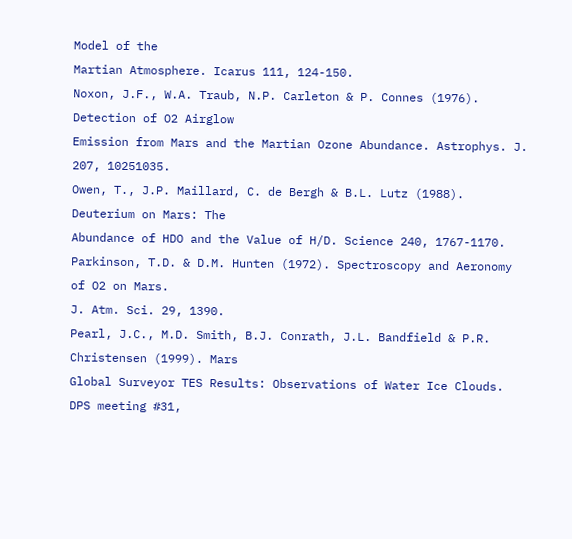Model of the
Martian Atmosphere. Icarus 111, 124-150.
Noxon, J.F., W.A. Traub, N.P. Carleton & P. Connes (1976). Detection of O2 Airglow
Emission from Mars and the Martian Ozone Abundance. Astrophys. J. 207, 10251035.
Owen, T., J.P. Maillard, C. de Bergh & B.L. Lutz (1988). Deuterium on Mars: The
Abundance of HDO and the Value of H/D. Science 240, 1767-1170.
Parkinson, T.D. & D.M. Hunten (1972). Spectroscopy and Aeronomy of O2 on Mars.
J. Atm. Sci. 29, 1390.
Pearl, J.C., M.D. Smith, B.J. Conrath, J.L. Bandfield & P.R. Christensen (1999). Mars
Global Surveyor TES Results: Observations of Water Ice Clouds. DPS meeting #31,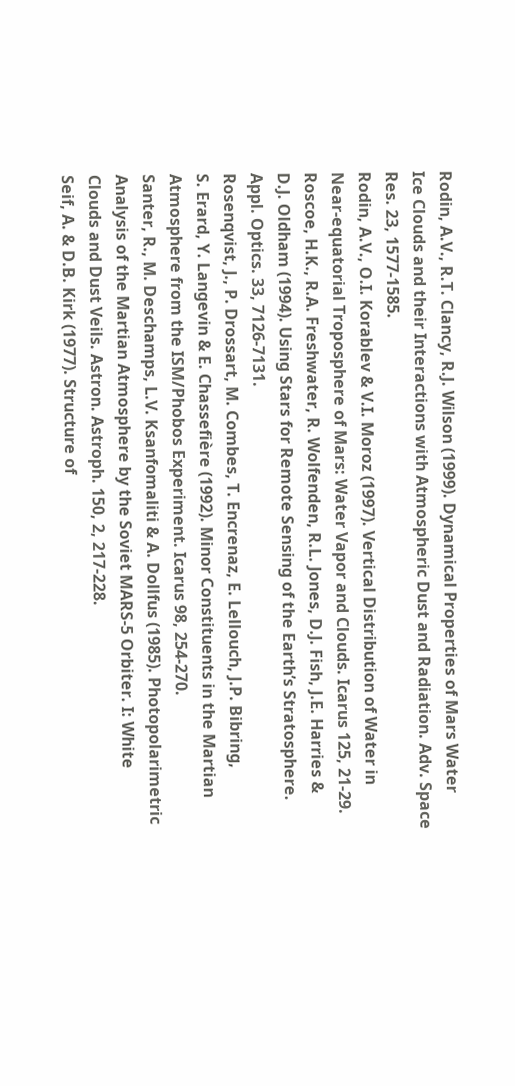Rodin, A.V., R.T. Clancy, R.J. Wilson (1999). Dynamical Properties of Mars Water
Ice Clouds and their Interactions with Atmospheric Dust and Radiation. Adv. Space
Res. 23, 1577-1585.
Rodin, A.V., O.I. Korablev & V.I. Moroz (1997). Vertical Distribution of Water in
Near-equatorial Troposphere of Mars: Water Vapor and Clouds. Icarus 125, 21-29.
Roscoe, H.K., R.A. Freshwater, R. Wolfenden, R.L. Jones, D.J. Fish, J.E. Harries &
D.J. Oldham (1994). Using Stars for Remote Sensing of the Earth’s Stratosphere.
Appl. Optics. 33, 7126-7131.
Rosenqvist, J., P. Drossart, M. Combes, T. Encrenaz, E. Lellouch, J.P. Bibring,
S. Erard, Y. Langevin & E. Chassefière (1992). Minor Constituents in the Martian
Atmosphere from the ISM/Phobos Experiment. Icarus 98, 254-270.
Santer, R., M. Deschamps, L.V. Ksanfomaliti & A. Dollfus (1985). Photopolarimetric
Analysis of the Martian Atmosphere by the Soviet MARS-5 Orbiter. I: White
Clouds and Dust Veils. Astron. Astroph. 150, 2, 217-228.
Seif, A. & D.B. Kirk (1977). Structure of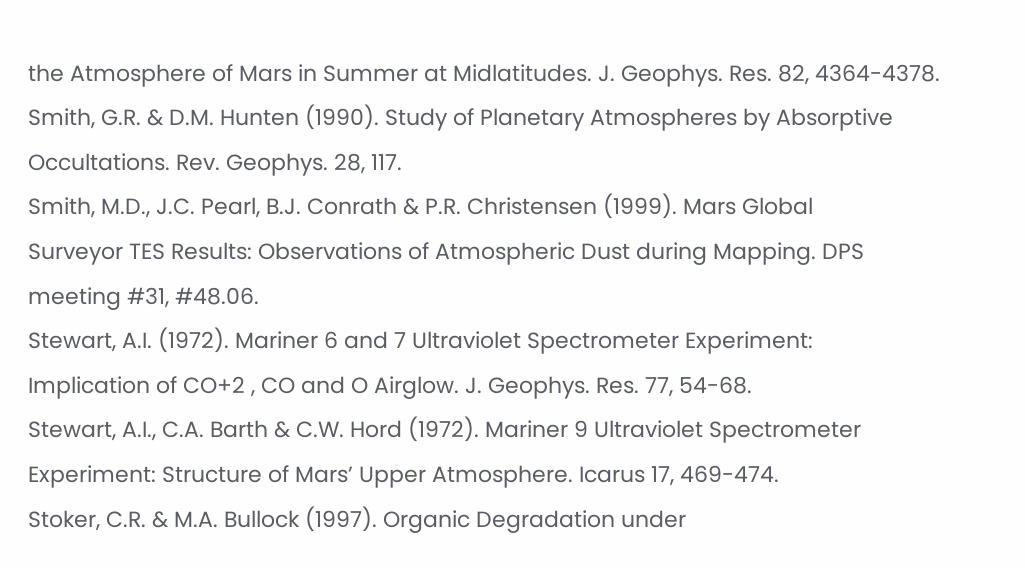the Atmosphere of Mars in Summer at Midlatitudes. J. Geophys. Res. 82, 4364-4378.
Smith, G.R. & D.M. Hunten (1990). Study of Planetary Atmospheres by Absorptive
Occultations. Rev. Geophys. 28, 117.
Smith, M.D., J.C. Pearl, B.J. Conrath & P.R. Christensen (1999). Mars Global
Surveyor TES Results: Observations of Atmospheric Dust during Mapping. DPS
meeting #31, #48.06.
Stewart, A.I. (1972). Mariner 6 and 7 Ultraviolet Spectrometer Experiment:
Implication of CO+2 , CO and O Airglow. J. Geophys. Res. 77, 54-68.
Stewart, A.I., C.A. Barth & C.W. Hord (1972). Mariner 9 Ultraviolet Spectrometer
Experiment: Structure of Mars’ Upper Atmosphere. Icarus 17, 469-474.
Stoker, C.R. & M.A. Bullock (1997). Organic Degradation under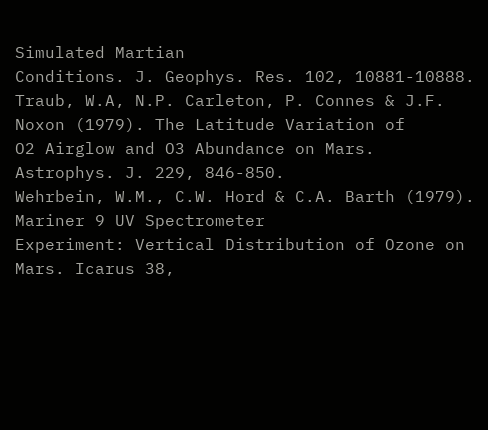Simulated Martian
Conditions. J. Geophys. Res. 102, 10881-10888.
Traub, W.A, N.P. Carleton, P. Connes & J.F. Noxon (1979). The Latitude Variation of
O2 Airglow and O3 Abundance on Mars. Astrophys. J. 229, 846-850.
Wehrbein, W.M., C.W. Hord & C.A. Barth (1979). Mariner 9 UV Spectrometer
Experiment: Vertical Distribution of Ozone on Mars. Icarus 38,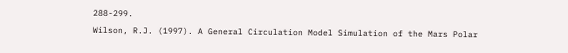288-299.
Wilson, R.J. (1997). A General Circulation Model Simulation of the Mars Polar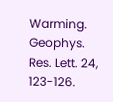Warming. Geophys. Res. Lett. 24, 123-126.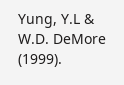Yung, Y.L & W.D. DeMore (1999).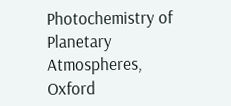Photochemistry of Planetary Atmospheres,
Oxford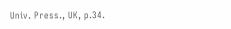Univ. Press., UK, p.34.